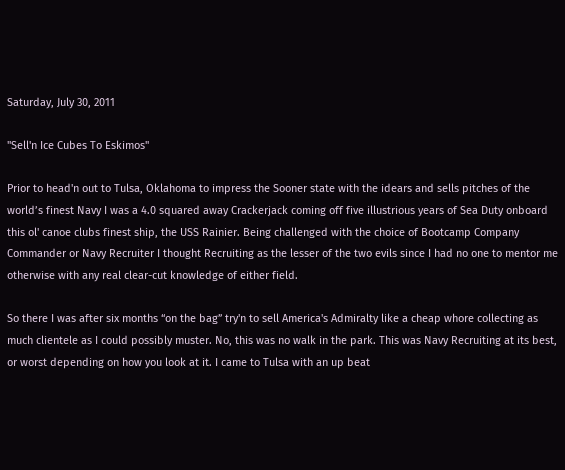Saturday, July 30, 2011

"Sell'n Ice Cubes To Eskimos"

Prior to head'n out to Tulsa, Oklahoma to impress the Sooner state with the idears and sells pitches of the world’s finest Navy I was a 4.0 squared away Crackerjack coming off five illustrious years of Sea Duty onboard this ol' canoe clubs finest ship, the USS Rainier. Being challenged with the choice of Bootcamp Company Commander or Navy Recruiter I thought Recruiting as the lesser of the two evils since I had no one to mentor me otherwise with any real clear-cut knowledge of either field.

So there I was after six months “on the bag” try'n to sell America's Admiralty like a cheap whore collecting as much clientele as I could possibly muster. No, this was no walk in the park. This was Navy Recruiting at its best, or worst depending on how you look at it. I came to Tulsa with an up beat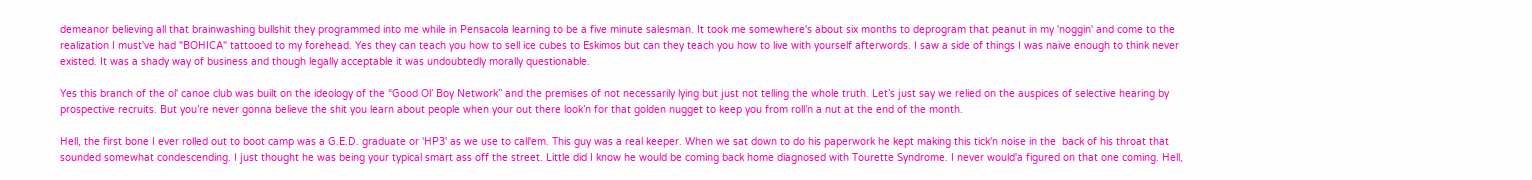demeanor believing all that brainwashing bullshit they programmed into me while in Pensacola learning to be a five minute salesman. It took me somewhere's about six months to deprogram that peanut in my 'noggin' and come to the realization I must've had "BOHICA" tattooed to my forehead. Yes they can teach you how to sell ice cubes to Eskimos but can they teach you how to live with yourself afterwords. I saw a side of things I was naive enough to think never existed. It was a shady way of business and though legally acceptable it was undoubtedly morally questionable.

Yes this branch of the ol' canoe club was built on the ideology of the “Good Ol’ Boy Network” and the premises of not necessarily lying but just not telling the whole truth. Let’s just say we relied on the auspices of selective hearing by prospective recruits. But you’re never gonna believe the shit you learn about people when your out there look’n for that golden nugget to keep you from roll’n a nut at the end of the month.

Hell, the first bone I ever rolled out to boot camp was a G.E.D. graduate or 'HP3' as we use to call'em. This guy was a real keeper. When we sat down to do his paperwork he kept making this tick'n noise in the  back of his throat that sounded somewhat condescending. I just thought he was being your typical smart ass off the street. Little did I know he would be coming back home diagnosed with Tourette Syndrome. I never would'a figured on that one coming. Hell,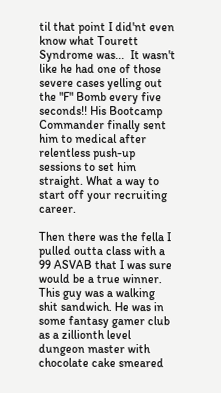til that point I did'nt even know what Tourett Syndrome was...  It wasn't like he had one of those severe cases yelling out the "F" Bomb every five seconds!! His Bootcamp Commander finally sent him to medical after relentless push-up sessions to set him straight. What a way to start off your recruiting career.

Then there was the fella I pulled outta class with a 99 ASVAB that I was sure would be a true winner. This guy was a walking shit sandwich. He was in some fantasy gamer club as a zillionth level dungeon master with chocolate cake smeared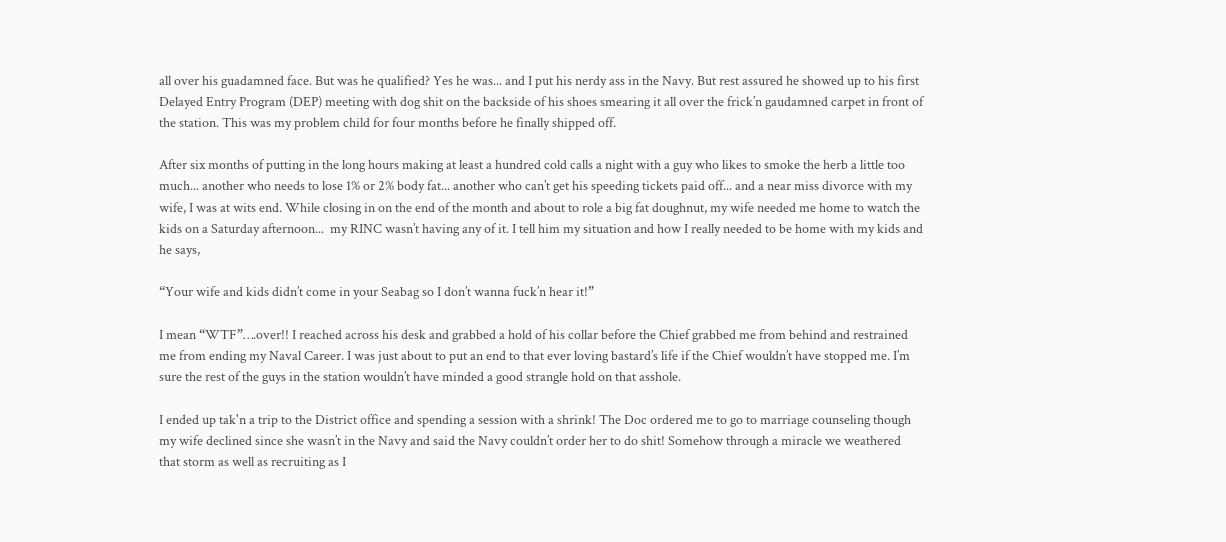all over his guadamned face. But was he qualified? Yes he was... and I put his nerdy ass in the Navy. But rest assured he showed up to his first Delayed Entry Program (DEP) meeting with dog shit on the backside of his shoes smearing it all over the frick’n gaudamned carpet in front of the station. This was my problem child for four months before he finally shipped off.

After six months of putting in the long hours making at least a hundred cold calls a night with a guy who likes to smoke the herb a little too much... another who needs to lose 1% or 2% body fat... another who can’t get his speeding tickets paid off... and a near miss divorce with my wife, I was at wits end. While closing in on the end of the month and about to role a big fat doughnut, my wife needed me home to watch the kids on a Saturday afternoon...  my RINC wasn’t having any of it. I tell him my situation and how I really needed to be home with my kids and he says,

“Your wife and kids didn’t come in your Seabag so I don’t wanna fuck’n hear it!”

I mean “WTF”….over!! I reached across his desk and grabbed a hold of his collar before the Chief grabbed me from behind and restrained me from ending my Naval Career. I was just about to put an end to that ever loving bastard’s life if the Chief wouldn’t have stopped me. I’m sure the rest of the guys in the station wouldn’t have minded a good strangle hold on that asshole.

I ended up tak'n a trip to the District office and spending a session with a shrink! The Doc ordered me to go to marriage counseling though my wife declined since she wasn’t in the Navy and said the Navy couldn’t order her to do shit! Somehow through a miracle we weathered that storm as well as recruiting as I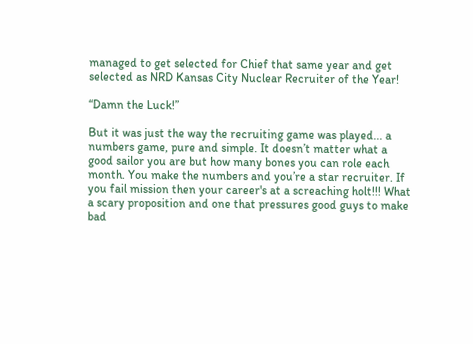managed to get selected for Chief that same year and get selected as NRD Kansas City Nuclear Recruiter of the Year!

“Damn the Luck!”

But it was just the way the recruiting game was played... a numbers game, pure and simple. It doesn’t matter what a good sailor you are but how many bones you can role each month. You make the numbers and you’re a star recruiter. If you fail mission then your career's at a screaching holt!!! What a scary proposition and one that pressures good guys to make bad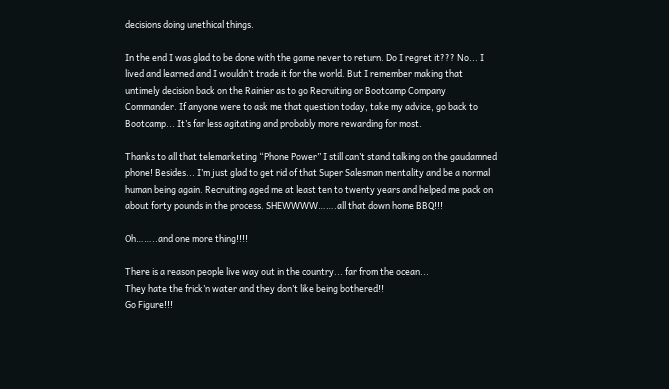decisions doing unethical things.

In the end I was glad to be done with the game never to return. Do I regret it??? No... I lived and learned and I wouldn’t trade it for the world. But I remember making that untimely decision back on the Rainier as to go Recruiting or Bootcamp Company Commander. If anyone were to ask me that question today, take my advice, go back to Bootcamp... It’s far less agitating and probably more rewarding for most.

Thanks to all that telemarketing “Phone Power” I still can’t stand talking on the gaudamned phone! Besides... I’m just glad to get rid of that Super Salesman mentality and be a normal human being again. Recruiting aged me at least ten to twenty years and helped me pack on about forty pounds in the process. SHEWWWW…….all that down home BBQ!!!

Oh……..and one more thing!!!!

There is a reason people live way out in the country... far from the ocean...
They hate the frick’n water and they don’t like being bothered!!
Go Figure!!!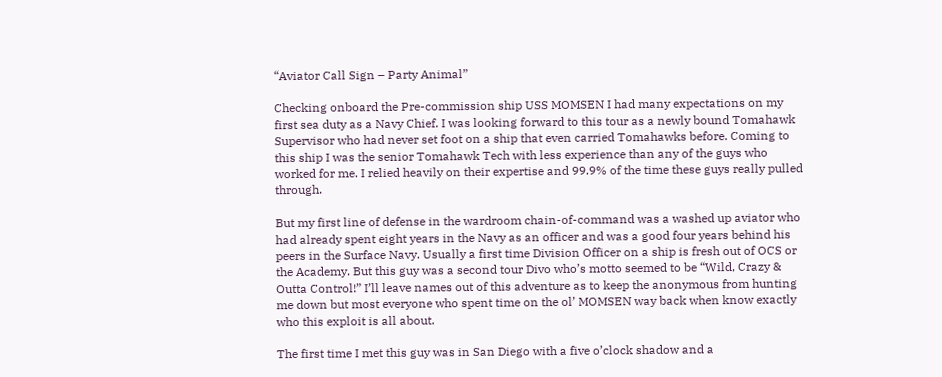“Aviator Call Sign – Party Animal”

Checking onboard the Pre-commission ship USS MOMSEN I had many expectations on my first sea duty as a Navy Chief. I was looking forward to this tour as a newly bound Tomahawk Supervisor who had never set foot on a ship that even carried Tomahawks before. Coming to this ship I was the senior Tomahawk Tech with less experience than any of the guys who worked for me. I relied heavily on their expertise and 99.9% of the time these guys really pulled through.

But my first line of defense in the wardroom chain-of-command was a washed up aviator who had already spent eight years in the Navy as an officer and was a good four years behind his peers in the Surface Navy. Usually a first time Division Officer on a ship is fresh out of OCS or the Academy. But this guy was a second tour Divo who’s motto seemed to be “Wild, Crazy & Outta Control!” I’ll leave names out of this adventure as to keep the anonymous from hunting me down but most everyone who spent time on the ol’ MOMSEN way back when know exactly who this exploit is all about.

The first time I met this guy was in San Diego with a five o’clock shadow and a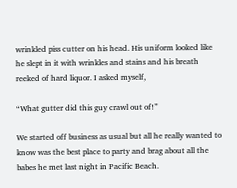wrinkled piss cutter on his head. His uniform looked like he slept in it with wrinkles and stains and his breath reeked of hard liquor. I asked myself,

“What gutter did this guy crawl out of!”

We started off business as usual but all he really wanted to know was the best place to party and brag about all the babes he met last night in Pacific Beach.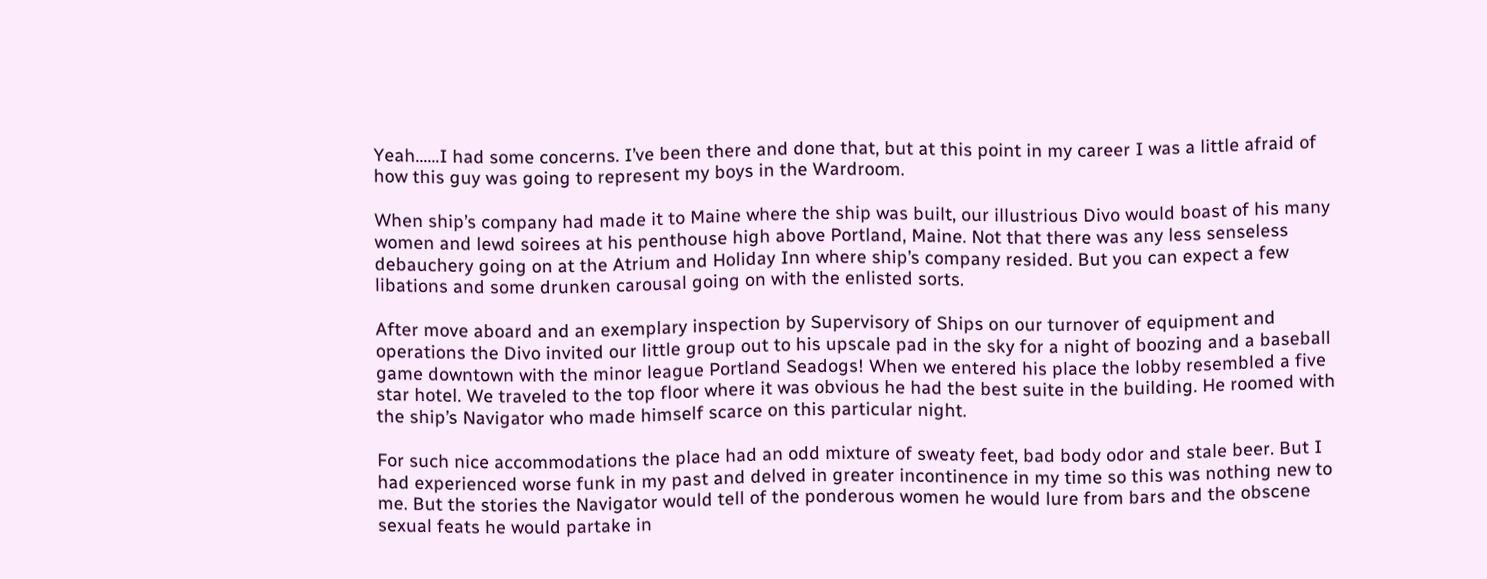Yeah……I had some concerns. I’ve been there and done that, but at this point in my career I was a little afraid of how this guy was going to represent my boys in the Wardroom.

When ship’s company had made it to Maine where the ship was built, our illustrious Divo would boast of his many women and lewd soirees at his penthouse high above Portland, Maine. Not that there was any less senseless debauchery going on at the Atrium and Holiday Inn where ship’s company resided. But you can expect a few libations and some drunken carousal going on with the enlisted sorts.

After move aboard and an exemplary inspection by Supervisory of Ships on our turnover of equipment and operations the Divo invited our little group out to his upscale pad in the sky for a night of boozing and a baseball game downtown with the minor league Portland Seadogs! When we entered his place the lobby resembled a five star hotel. We traveled to the top floor where it was obvious he had the best suite in the building. He roomed with the ship’s Navigator who made himself scarce on this particular night.

For such nice accommodations the place had an odd mixture of sweaty feet, bad body odor and stale beer. But I had experienced worse funk in my past and delved in greater incontinence in my time so this was nothing new to me. But the stories the Navigator would tell of the ponderous women he would lure from bars and the obscene sexual feats he would partake in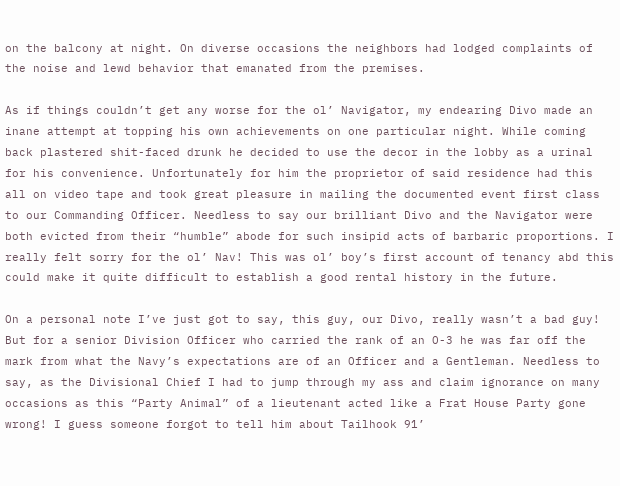on the balcony at night. On diverse occasions the neighbors had lodged complaints of the noise and lewd behavior that emanated from the premises.

As if things couldn’t get any worse for the ol’ Navigator, my endearing Divo made an inane attempt at topping his own achievements on one particular night. While coming back plastered shit-faced drunk he decided to use the decor in the lobby as a urinal for his convenience. Unfortunately for him the proprietor of said residence had this all on video tape and took great pleasure in mailing the documented event first class to our Commanding Officer. Needless to say our brilliant Divo and the Navigator were both evicted from their “humble” abode for such insipid acts of barbaric proportions. I really felt sorry for the ol’ Nav! This was ol’ boy’s first account of tenancy abd this could make it quite difficult to establish a good rental history in the future.

On a personal note I’ve just got to say, this guy, our Divo, really wasn’t a bad guy! But for a senior Division Officer who carried the rank of an O-3 he was far off the mark from what the Navy’s expectations are of an Officer and a Gentleman. Needless to say, as the Divisional Chief I had to jump through my ass and claim ignorance on many occasions as this “Party Animal” of a lieutenant acted like a Frat House Party gone wrong! I guess someone forgot to tell him about Tailhook 91’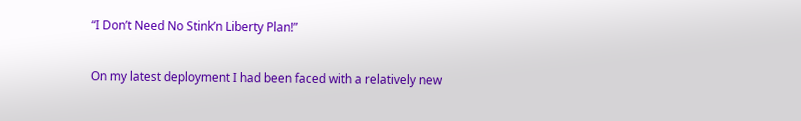“I Don’t Need No Stink’n Liberty Plan!”

On my latest deployment I had been faced with a relatively new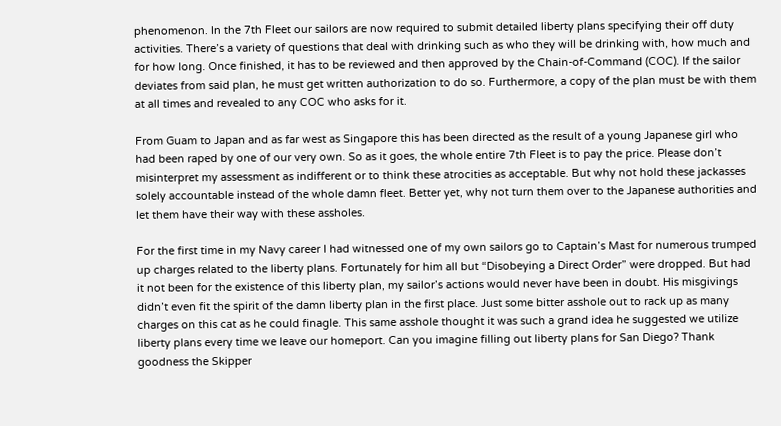phenomenon. In the 7th Fleet our sailors are now required to submit detailed liberty plans specifying their off duty activities. There’s a variety of questions that deal with drinking such as who they will be drinking with, how much and for how long. Once finished, it has to be reviewed and then approved by the Chain-of-Command (COC). If the sailor deviates from said plan, he must get written authorization to do so. Furthermore, a copy of the plan must be with them at all times and revealed to any COC who asks for it.

From Guam to Japan and as far west as Singapore this has been directed as the result of a young Japanese girl who had been raped by one of our very own. So as it goes, the whole entire 7th Fleet is to pay the price. Please don’t misinterpret my assessment as indifferent or to think these atrocities as acceptable. But why not hold these jackasses solely accountable instead of the whole damn fleet. Better yet, why not turn them over to the Japanese authorities and let them have their way with these assholes.

For the first time in my Navy career I had witnessed one of my own sailors go to Captain’s Mast for numerous trumped up charges related to the liberty plans. Fortunately for him all but “Disobeying a Direct Order” were dropped. But had it not been for the existence of this liberty plan, my sailor’s actions would never have been in doubt. His misgivings didn’t even fit the spirit of the damn liberty plan in the first place. Just some bitter asshole out to rack up as many charges on this cat as he could finagle. This same asshole thought it was such a grand idea he suggested we utilize liberty plans every time we leave our homeport. Can you imagine filling out liberty plans for San Diego? Thank goodness the Skipper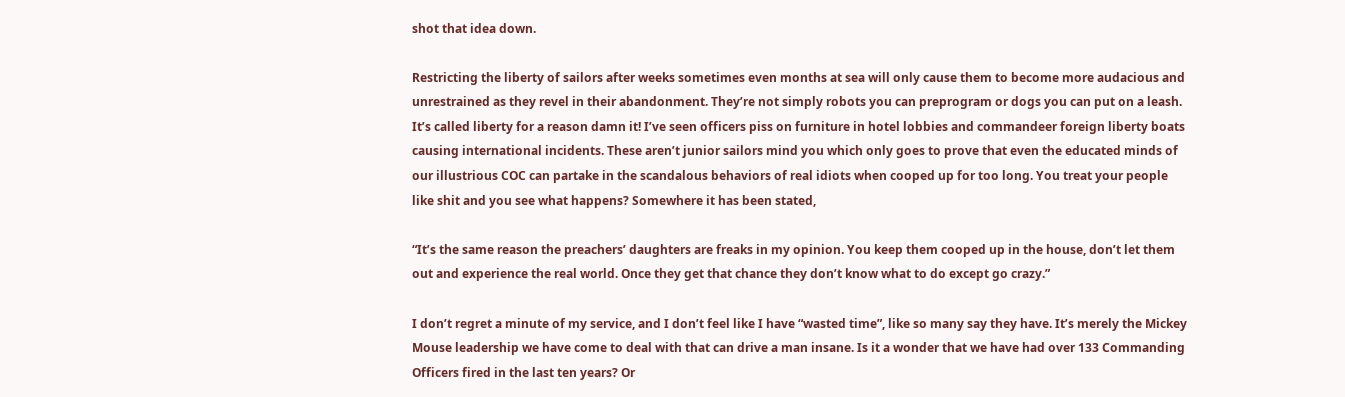shot that idea down.

Restricting the liberty of sailors after weeks sometimes even months at sea will only cause them to become more audacious and unrestrained as they revel in their abandonment. They’re not simply robots you can preprogram or dogs you can put on a leash. It’s called liberty for a reason damn it! I’ve seen officers piss on furniture in hotel lobbies and commandeer foreign liberty boats causing international incidents. These aren’t junior sailors mind you which only goes to prove that even the educated minds of our illustrious COC can partake in the scandalous behaviors of real idiots when cooped up for too long. You treat your people like shit and you see what happens? Somewhere it has been stated,

“It’s the same reason the preachers’ daughters are freaks in my opinion. You keep them cooped up in the house, don’t let them out and experience the real world. Once they get that chance they don’t know what to do except go crazy.”

I don’t regret a minute of my service, and I don’t feel like I have “wasted time”, like so many say they have. It’s merely the Mickey Mouse leadership we have come to deal with that can drive a man insane. Is it a wonder that we have had over 133 Commanding Officers fired in the last ten years? Or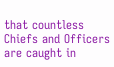that countless Chiefs and Officers are caught in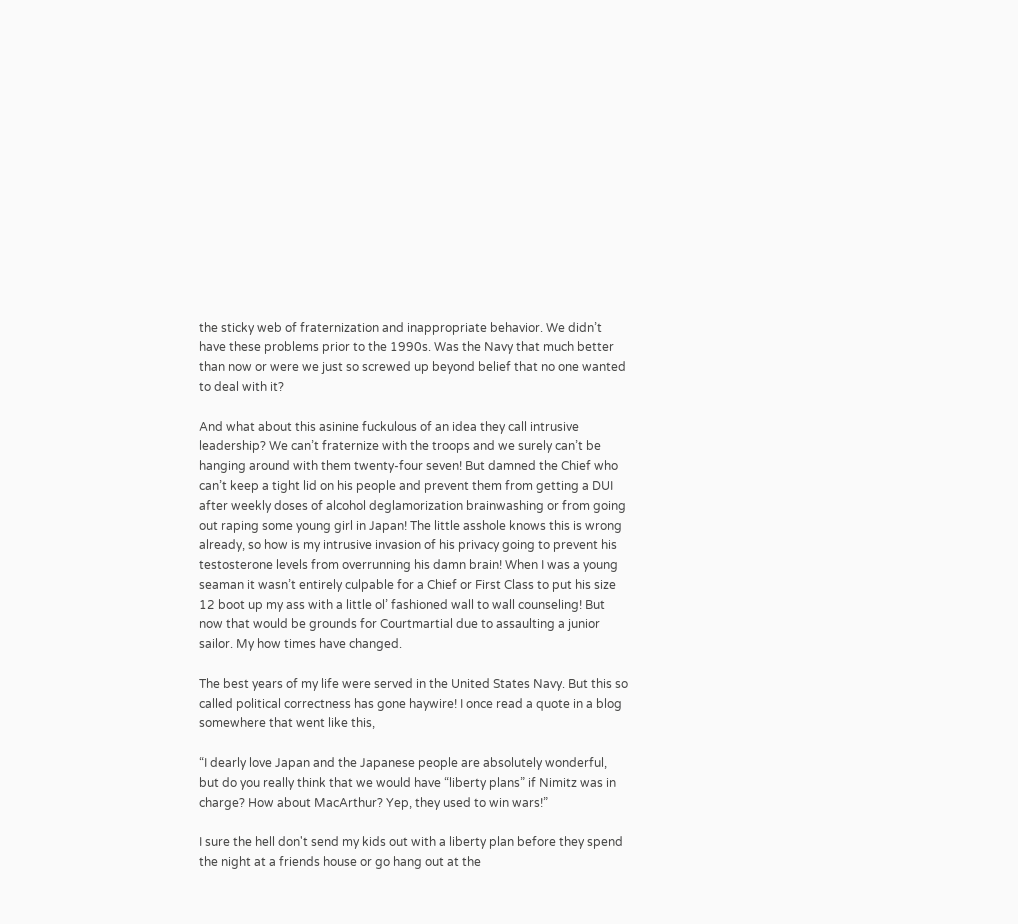the sticky web of fraternization and inappropriate behavior. We didn’t have these problems prior to the 1990s. Was the Navy that much better than now or were we just so screwed up beyond belief that no one wanted to deal with it?

And what about this asinine fuckulous of an idea they call intrusive leadership? We can’t fraternize with the troops and we surely can’t be hanging around with them twenty-four seven! But damned the Chief who can’t keep a tight lid on his people and prevent them from getting a DUI after weekly doses of alcohol deglamorization brainwashing or from going out raping some young girl in Japan! The little asshole knows this is wrong already, so how is my intrusive invasion of his privacy going to prevent his testosterone levels from overrunning his damn brain! When I was a young seaman it wasn’t entirely culpable for a Chief or First Class to put his size 12 boot up my ass with a little ol’ fashioned wall to wall counseling! But now that would be grounds for Courtmartial due to assaulting a junior sailor. My how times have changed.

The best years of my life were served in the United States Navy. But this so called political correctness has gone haywire! I once read a quote in a blog somewhere that went like this,

“I dearly love Japan and the Japanese people are absolutely wonderful, but do you really think that we would have “liberty plans” if Nimitz was in charge? How about MacArthur? Yep, they used to win wars!”

I sure the hell don't send my kids out with a liberty plan before they spend the night at a friends house or go hang out at the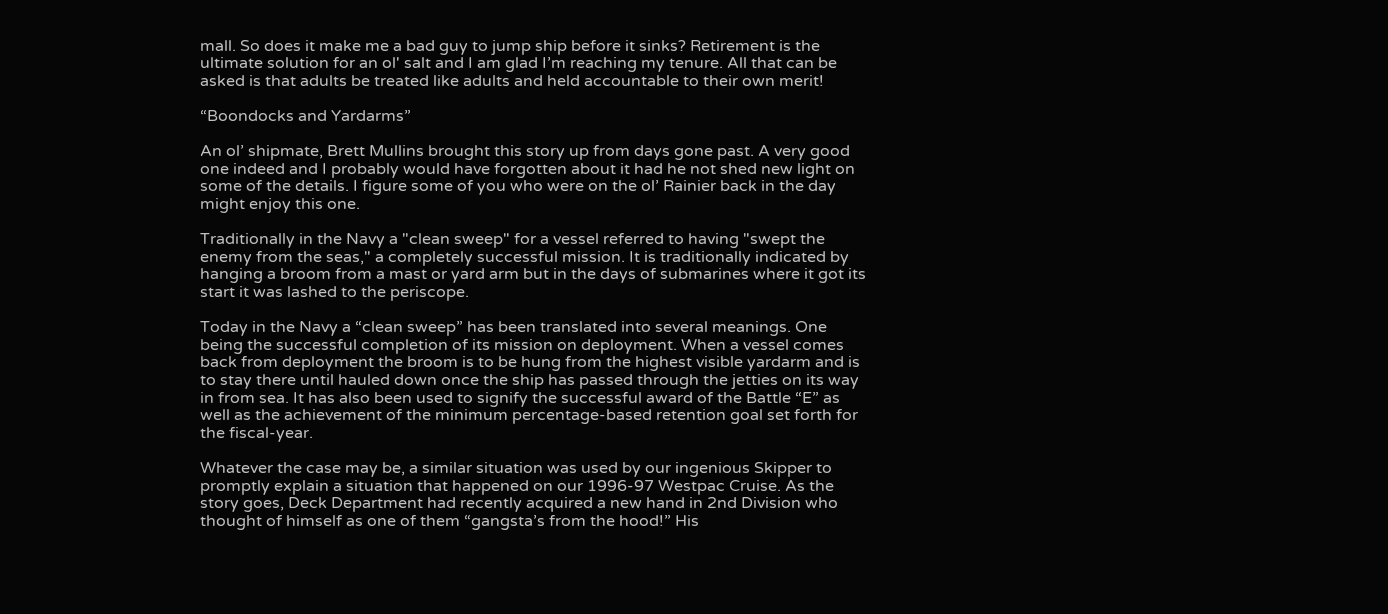mall. So does it make me a bad guy to jump ship before it sinks? Retirement is the ultimate solution for an ol' salt and I am glad I’m reaching my tenure. All that can be asked is that adults be treated like adults and held accountable to their own merit!

“Boondocks and Yardarms”

An ol’ shipmate, Brett Mullins brought this story up from days gone past. A very good one indeed and I probably would have forgotten about it had he not shed new light on some of the details. I figure some of you who were on the ol’ Rainier back in the day might enjoy this one.

Traditionally in the Navy a "clean sweep" for a vessel referred to having "swept the enemy from the seas," a completely successful mission. It is traditionally indicated by hanging a broom from a mast or yard arm but in the days of submarines where it got its start it was lashed to the periscope.

Today in the Navy a “clean sweep” has been translated into several meanings. One being the successful completion of its mission on deployment. When a vessel comes back from deployment the broom is to be hung from the highest visible yardarm and is to stay there until hauled down once the ship has passed through the jetties on its way in from sea. It has also been used to signify the successful award of the Battle “E” as well as the achievement of the minimum percentage-based retention goal set forth for the fiscal-year.

Whatever the case may be, a similar situation was used by our ingenious Skipper to promptly explain a situation that happened on our 1996-97 Westpac Cruise. As the story goes, Deck Department had recently acquired a new hand in 2nd Division who thought of himself as one of them “gangsta’s from the hood!” His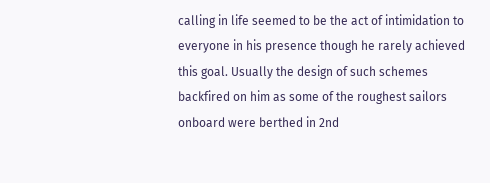calling in life seemed to be the act of intimidation to everyone in his presence though he rarely achieved this goal. Usually the design of such schemes backfired on him as some of the roughest sailors onboard were berthed in 2nd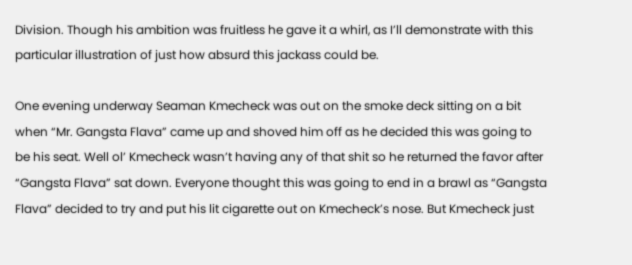Division. Though his ambition was fruitless he gave it a whirl, as I’ll demonstrate with this particular illustration of just how absurd this jackass could be.

One evening underway Seaman Kmecheck was out on the smoke deck sitting on a bit when “Mr. Gangsta Flava” came up and shoved him off as he decided this was going to be his seat. Well ol’ Kmecheck wasn’t having any of that shit so he returned the favor after “Gangsta Flava” sat down. Everyone thought this was going to end in a brawl as “Gangsta Flava” decided to try and put his lit cigarette out on Kmecheck’s nose. But Kmecheck just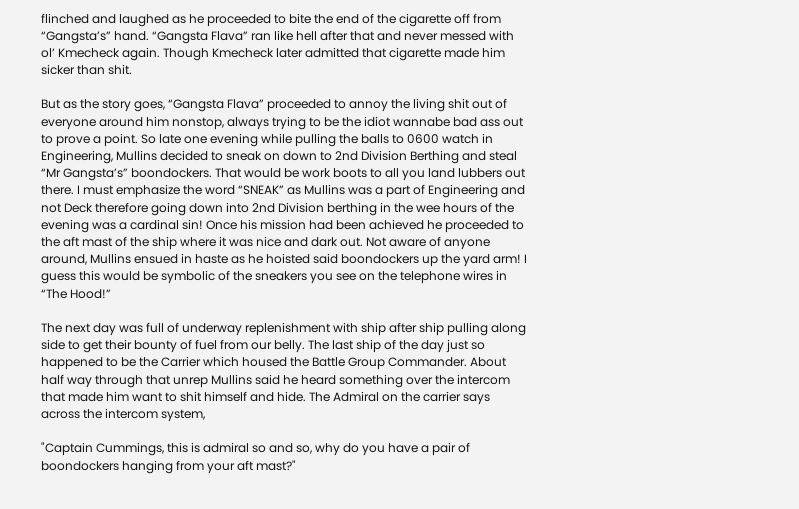flinched and laughed as he proceeded to bite the end of the cigarette off from “Gangsta’s” hand. “Gangsta Flava” ran like hell after that and never messed with ol’ Kmecheck again. Though Kmecheck later admitted that cigarette made him sicker than shit.

But as the story goes, “Gangsta Flava” proceeded to annoy the living shit out of everyone around him nonstop, always trying to be the idiot wannabe bad ass out to prove a point. So late one evening while pulling the balls to 0600 watch in Engineering, Mullins decided to sneak on down to 2nd Division Berthing and steal “Mr Gangsta’s” boondockers. That would be work boots to all you land lubbers out there. I must emphasize the word “SNEAK” as Mullins was a part of Engineering and not Deck therefore going down into 2nd Division berthing in the wee hours of the evening was a cardinal sin! Once his mission had been achieved he proceeded to the aft mast of the ship where it was nice and dark out. Not aware of anyone around, Mullins ensued in haste as he hoisted said boondockers up the yard arm! I guess this would be symbolic of the sneakers you see on the telephone wires in “The Hood!”

The next day was full of underway replenishment with ship after ship pulling along side to get their bounty of fuel from our belly. The last ship of the day just so happened to be the Carrier which housed the Battle Group Commander. About half way through that unrep Mullins said he heard something over the intercom that made him want to shit himself and hide. The Admiral on the carrier says across the intercom system,

"Captain Cummings, this is admiral so and so, why do you have a pair of boondockers hanging from your aft mast?"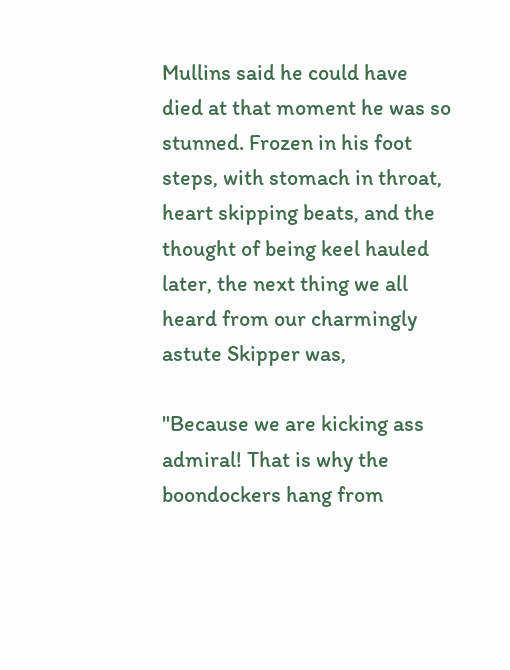Mullins said he could have died at that moment he was so stunned. Frozen in his foot steps, with stomach in throat, heart skipping beats, and the thought of being keel hauled later, the next thing we all heard from our charmingly astute Skipper was,

"Because we are kicking ass admiral! That is why the boondockers hang from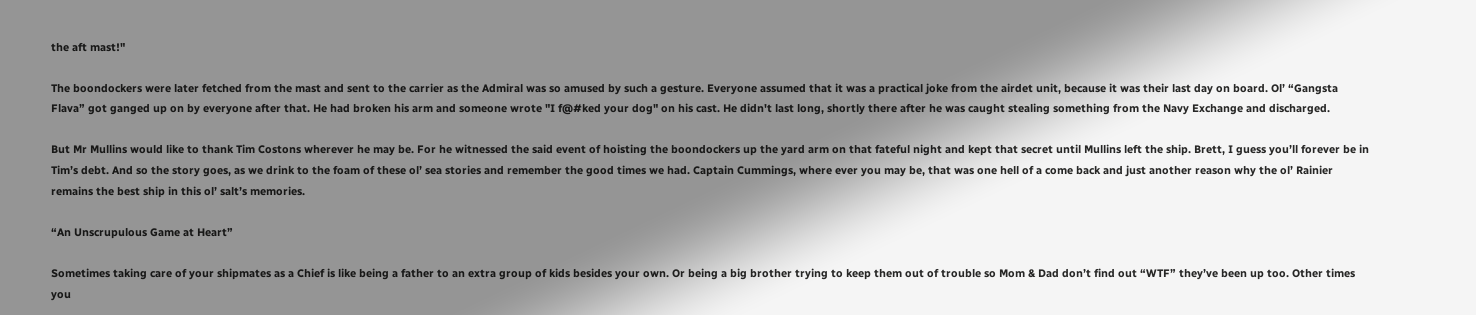the aft mast!"

The boondockers were later fetched from the mast and sent to the carrier as the Admiral was so amused by such a gesture. Everyone assumed that it was a practical joke from the airdet unit, because it was their last day on board. Ol’ “Gangsta Flava” got ganged up on by everyone after that. He had broken his arm and someone wrote "I f@#ked your dog" on his cast. He didn't last long, shortly there after he was caught stealing something from the Navy Exchange and discharged.

But Mr Mullins would like to thank Tim Costons wherever he may be. For he witnessed the said event of hoisting the boondockers up the yard arm on that fateful night and kept that secret until Mullins left the ship. Brett, I guess you’ll forever be in Tim’s debt. And so the story goes, as we drink to the foam of these ol’ sea stories and remember the good times we had. Captain Cummings, where ever you may be, that was one hell of a come back and just another reason why the ol’ Rainier remains the best ship in this ol’ salt’s memories.

“An Unscrupulous Game at Heart”

Sometimes taking care of your shipmates as a Chief is like being a father to an extra group of kids besides your own. Or being a big brother trying to keep them out of trouble so Mom & Dad don’t find out “WTF” they’ve been up too. Other times you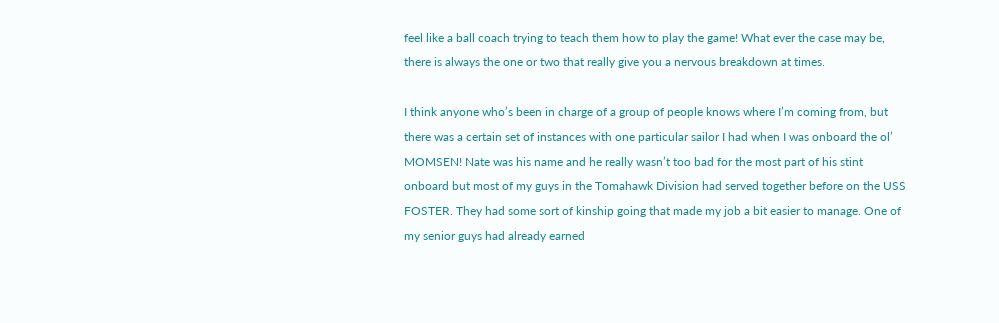feel like a ball coach trying to teach them how to play the game! What ever the case may be, there is always the one or two that really give you a nervous breakdown at times.

I think anyone who’s been in charge of a group of people knows where I’m coming from, but there was a certain set of instances with one particular sailor I had when I was onboard the ol’ MOMSEN! Nate was his name and he really wasn’t too bad for the most part of his stint onboard but most of my guys in the Tomahawk Division had served together before on the USS FOSTER. They had some sort of kinship going that made my job a bit easier to manage. One of my senior guys had already earned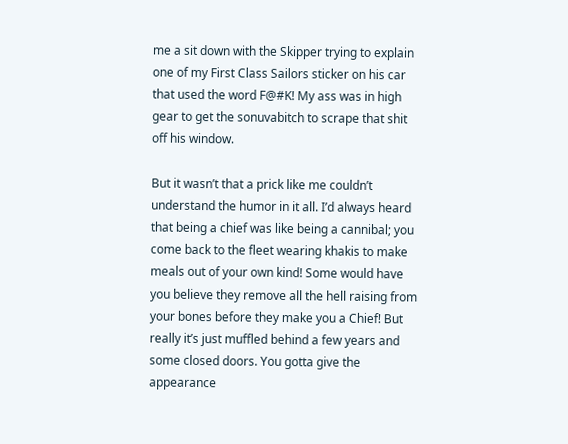me a sit down with the Skipper trying to explain one of my First Class Sailors sticker on his car that used the word F@#K! My ass was in high gear to get the sonuvabitch to scrape that shit off his window.

But it wasn’t that a prick like me couldn’t understand the humor in it all. I’d always heard that being a chief was like being a cannibal; you come back to the fleet wearing khakis to make meals out of your own kind! Some would have you believe they remove all the hell raising from your bones before they make you a Chief! But really it’s just muffled behind a few years and some closed doors. You gotta give the appearance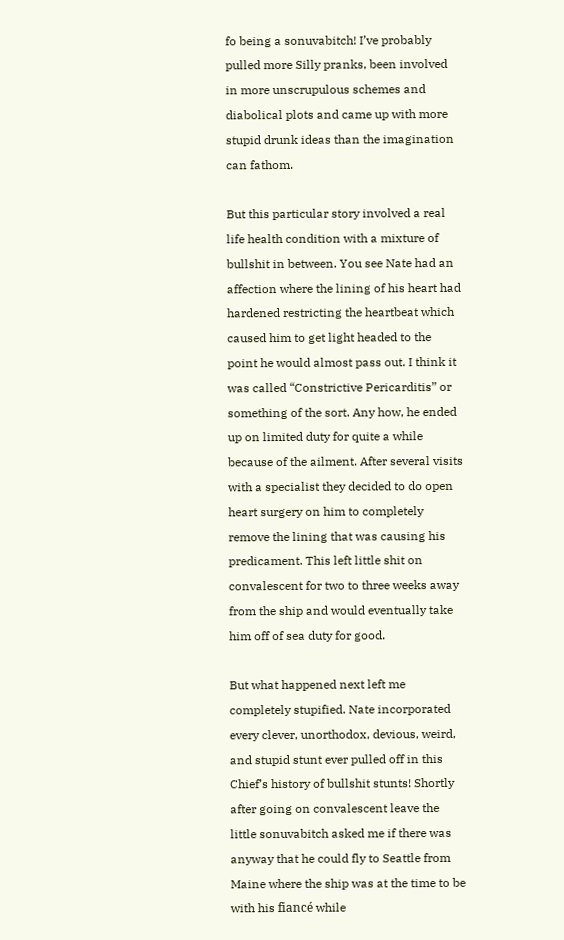fo being a sonuvabitch! I’ve probably pulled more Silly pranks, been involved in more unscrupulous schemes and diabolical plots and came up with more stupid drunk ideas than the imagination can fathom.

But this particular story involved a real life health condition with a mixture of bullshit in between. You see Nate had an affection where the lining of his heart had hardened restricting the heartbeat which caused him to get light headed to the point he would almost pass out. I think it was called “Constrictive Pericarditis” or something of the sort. Any how, he ended up on limited duty for quite a while because of the ailment. After several visits with a specialist they decided to do open heart surgery on him to completely remove the lining that was causing his predicament. This left little shit on convalescent for two to three weeks away from the ship and would eventually take him off of sea duty for good.

But what happened next left me completely stupified. Nate incorporated every clever, unorthodox, devious, weird, and stupid stunt ever pulled off in this Chief’s history of bullshit stunts! Shortly after going on convalescent leave the little sonuvabitch asked me if there was anyway that he could fly to Seattle from Maine where the ship was at the time to be with his fiancé while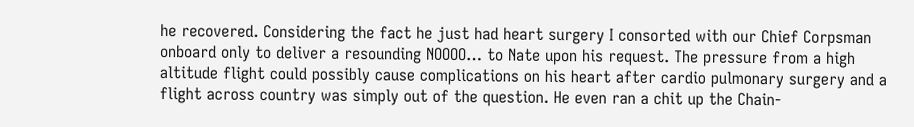he recovered. Considering the fact he just had heart surgery I consorted with our Chief Corpsman onboard only to deliver a resounding NOOOO… to Nate upon his request. The pressure from a high altitude flight could possibly cause complications on his heart after cardio pulmonary surgery and a flight across country was simply out of the question. He even ran a chit up the Chain-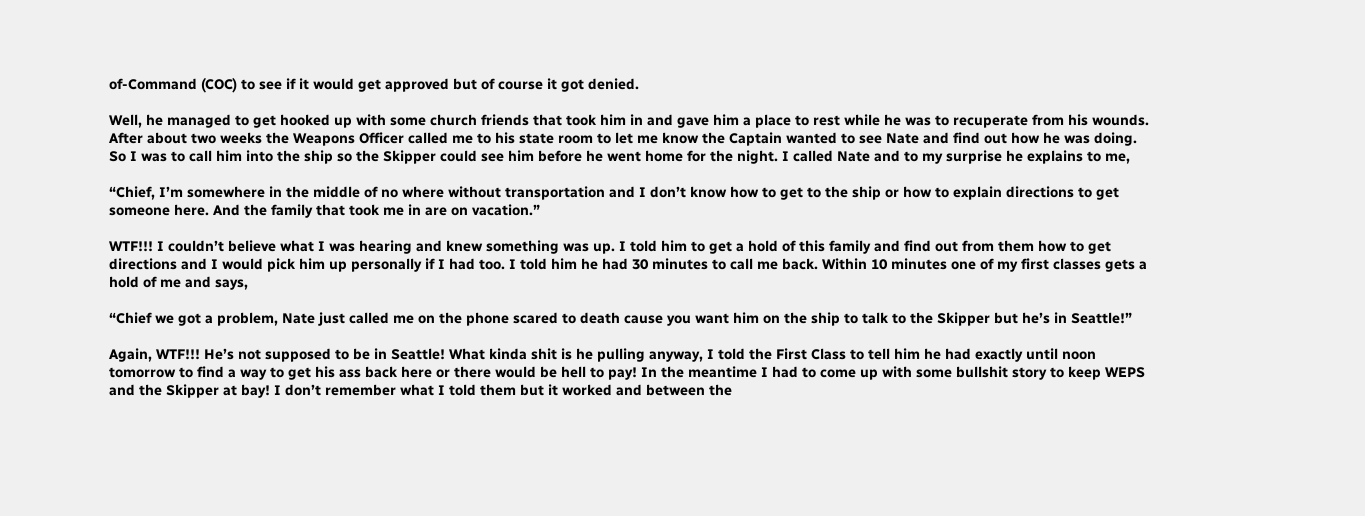of-Command (COC) to see if it would get approved but of course it got denied.

Well, he managed to get hooked up with some church friends that took him in and gave him a place to rest while he was to recuperate from his wounds. After about two weeks the Weapons Officer called me to his state room to let me know the Captain wanted to see Nate and find out how he was doing. So I was to call him into the ship so the Skipper could see him before he went home for the night. I called Nate and to my surprise he explains to me,

“Chief, I’m somewhere in the middle of no where without transportation and I don’t know how to get to the ship or how to explain directions to get someone here. And the family that took me in are on vacation.”

WTF!!! I couldn’t believe what I was hearing and knew something was up. I told him to get a hold of this family and find out from them how to get directions and I would pick him up personally if I had too. I told him he had 30 minutes to call me back. Within 10 minutes one of my first classes gets a hold of me and says,

“Chief we got a problem, Nate just called me on the phone scared to death cause you want him on the ship to talk to the Skipper but he’s in Seattle!”

Again, WTF!!! He’s not supposed to be in Seattle! What kinda shit is he pulling anyway, I told the First Class to tell him he had exactly until noon tomorrow to find a way to get his ass back here or there would be hell to pay! In the meantime I had to come up with some bullshit story to keep WEPS and the Skipper at bay! I don’t remember what I told them but it worked and between the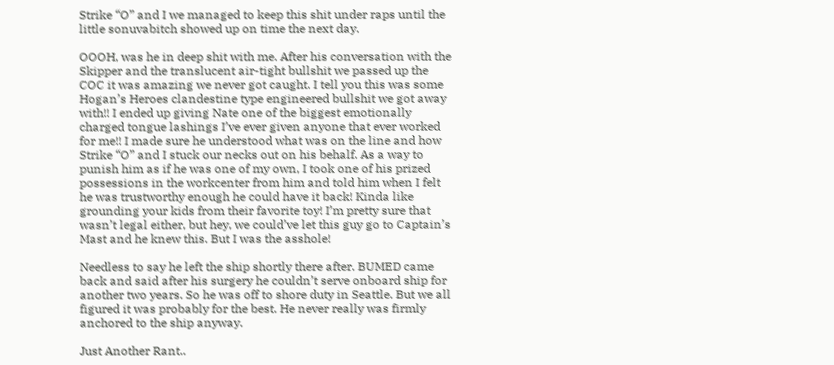Strike “O” and I we managed to keep this shit under raps until the little sonuvabitch showed up on time the next day.

OOOH, was he in deep shit with me. After his conversation with the Skipper and the translucent air-tight bullshit we passed up the COC it was amazing we never got caught. I tell you this was some Hogan’s Heroes clandestine type engineered bullshit we got away with!! I ended up giving Nate one of the biggest emotionally charged tongue lashings I’ve ever given anyone that ever worked for me!! I made sure he understood what was on the line and how Strike “O” and I stuck our necks out on his behalf. As a way to punish him as if he was one of my own, I took one of his prized possessions in the workcenter from him and told him when I felt he was trustworthy enough he could have it back! Kinda like grounding your kids from their favorite toy! I’m pretty sure that wasn’t legal either, but hey, we could’ve let this guy go to Captain’s Mast and he knew this. But I was the asshole!

Needless to say he left the ship shortly there after. BUMED came back and said after his surgery he couldn’t serve onboard ship for another two years. So he was off to shore duty in Seattle. But we all figured it was probably for the best. He never really was firmly anchored to the ship anyway.

Just Another Rant..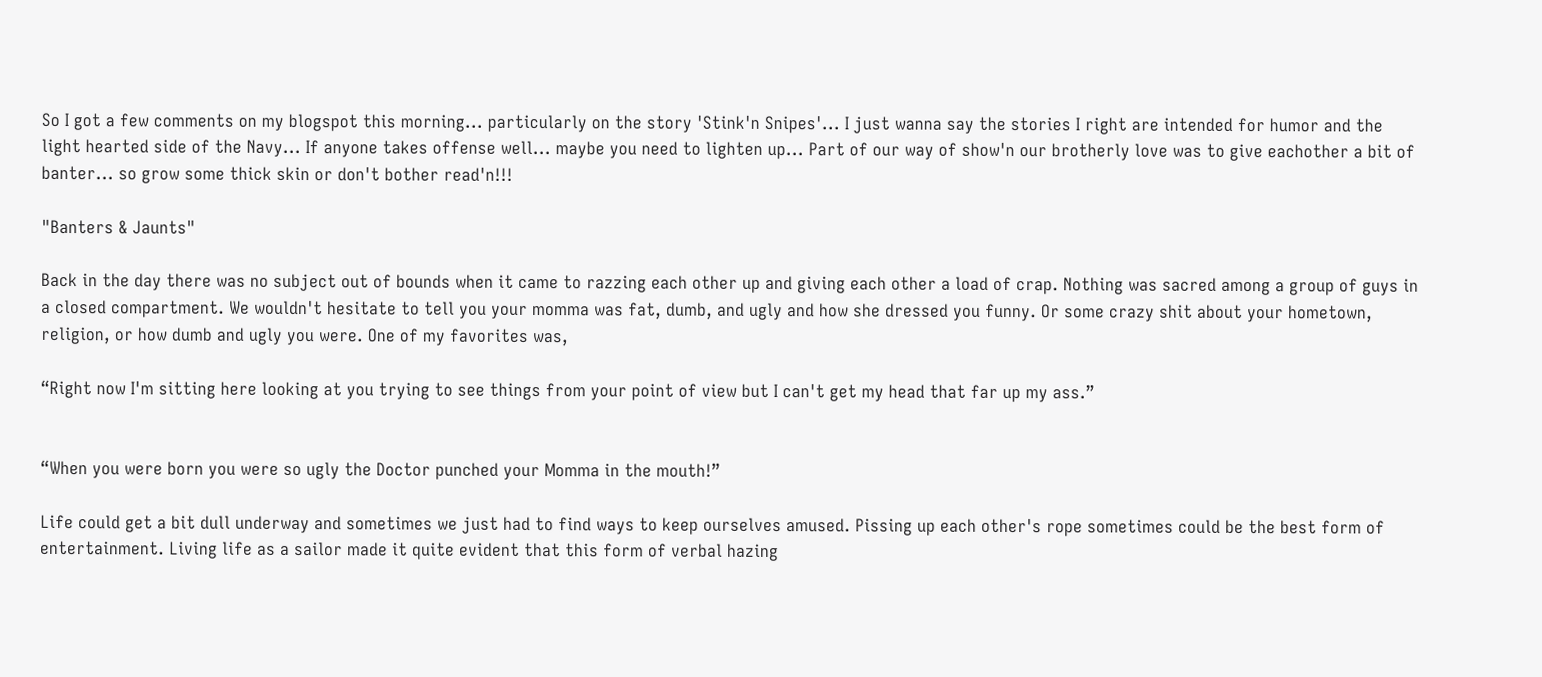So I got a few comments on my blogspot this morning... particularly on the story 'Stink'n Snipes'... I just wanna say the stories I right are intended for humor and the light hearted side of the Navy... If anyone takes offense well... maybe you need to lighten up... Part of our way of show'n our brotherly love was to give eachother a bit of banter... so grow some thick skin or don't bother read'n!!!

"Banters & Jaunts"

Back in the day there was no subject out of bounds when it came to razzing each other up and giving each other a load of crap. Nothing was sacred among a group of guys in a closed compartment. We wouldn't hesitate to tell you your momma was fat, dumb, and ugly and how she dressed you funny. Or some crazy shit about your hometown, religion, or how dumb and ugly you were. One of my favorites was,

“Right now I'm sitting here looking at you trying to see things from your point of view but I can't get my head that far up my ass.”


“When you were born you were so ugly the Doctor punched your Momma in the mouth!”

Life could get a bit dull underway and sometimes we just had to find ways to keep ourselves amused. Pissing up each other's rope sometimes could be the best form of entertainment. Living life as a sailor made it quite evident that this form of verbal hazing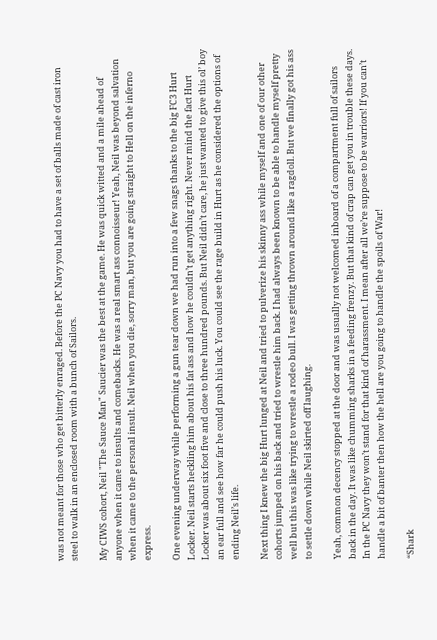was not meant for those who get bitterly enraged. Before the PC Navy you had to have a set of balls made of cast iron steel to walk in an enclosed room with a bunch of Sailors.

My CIWS cohort, Neil "The Sauce Man" Saucier was the best at the game. He was quick witted and a mile ahead of anyone when it came to insults and comebacks. He was a real smart ass connoisseur! Yeah, Neil was beyond salvation when it came to the personal insult. Neil when you die, sorry man, but you are going straight to Hell on the inferno express.

One evening underway while performing a gun tear down we had run into a few snags thanks to the big FC3 Hurt Locker. Neil starts heckling him about his fat ass and how he couldn’t get anything right. Never mind the fact Hurt Locker was about six foot five and close to three hundred pounds. But Neil didn’t care, he just wanted to give this ol’ boy an ear full and see how far he could push his luck. You could see the rage build in Hurt as he considered the options of ending Neil’s life.

Next thing I knew the big Hurt lunged at Neil and tried to pulverize his skinny ass while myself and one of our other cohorts jumped on his back and tried to wrestle him back. I had always been known to be able to handle myself pretty well but this was like trying to wrestle a rodeo bull. I was getting thrown around like a ragdoll. But we finally got his ass to settle down while Neil skirted off laughing.

Yeah, common decency stopped at the door and was usually not welcomed inboard of a compartment full of sailors back in the day. It was like chumming sharks in a feeding frenzy. But that kind of crap can get you in trouble these days. In the PC Navy they won’t stand for that kind of harassment. I mean after all we’re suppose to be warriors! If you can’t handle a bit of banter then how the hell are you going to handle the spoils of War!

“Shark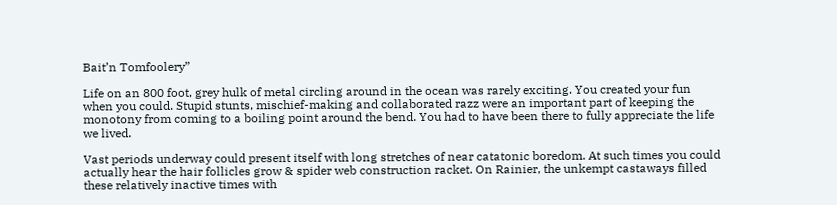Bait’n Tomfoolery”

Life on an 800 foot, grey hulk of metal circling around in the ocean was rarely exciting. You created your fun when you could. Stupid stunts, mischief-making and collaborated razz were an important part of keeping the monotony from coming to a boiling point around the bend. You had to have been there to fully appreciate the life we lived.

Vast periods underway could present itself with long stretches of near catatonic boredom. At such times you could actually hear the hair follicles grow & spider web construction racket. On Rainier, the unkempt castaways filled these relatively inactive times with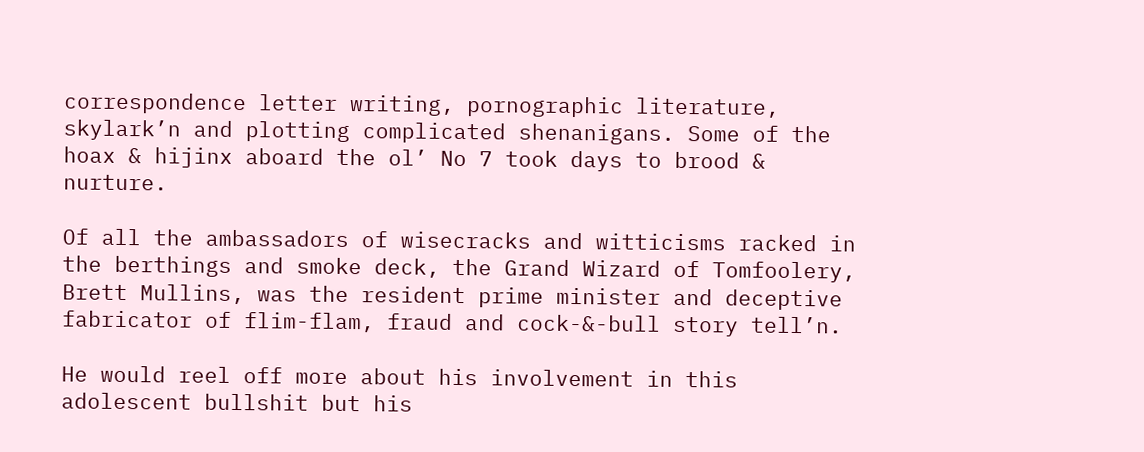correspondence letter writing, pornographic literature, skylark’n and plotting complicated shenanigans. Some of the hoax & hijinx aboard the ol’ No 7 took days to brood & nurture.

Of all the ambassadors of wisecracks and witticisms racked in the berthings and smoke deck, the Grand Wizard of Tomfoolery, Brett Mullins, was the resident prime minister and deceptive fabricator of flim-flam, fraud and cock-&-bull story tell’n.

He would reel off more about his involvement in this adolescent bullshit but his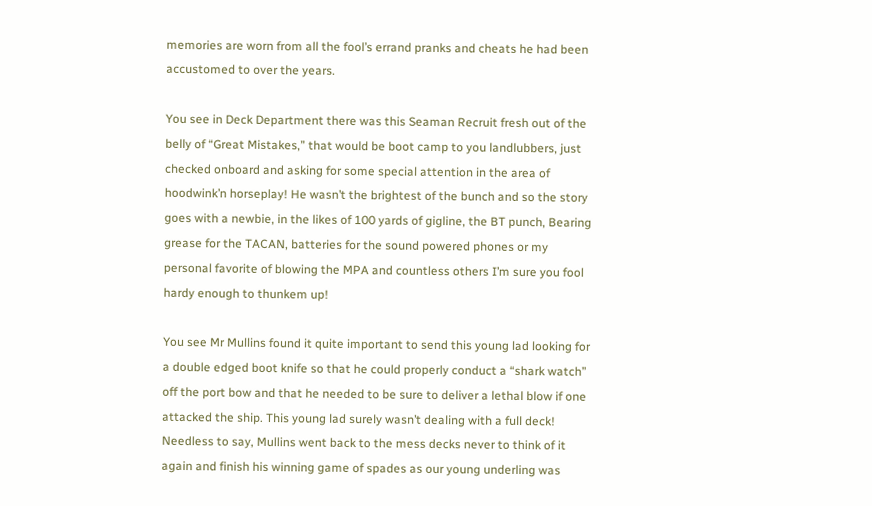memories are worn from all the fool’s errand pranks and cheats he had been accustomed to over the years.

You see in Deck Department there was this Seaman Recruit fresh out of the belly of “Great Mistakes,” that would be boot camp to you landlubbers, just checked onboard and asking for some special attention in the area of hoodwink’n horseplay! He wasn’t the brightest of the bunch and so the story goes with a newbie, in the likes of 100 yards of gigline, the BT punch, Bearing grease for the TACAN, batteries for the sound powered phones or my personal favorite of blowing the MPA and countless others I’m sure you fool hardy enough to thunkem up!

You see Mr Mullins found it quite important to send this young lad looking for a double edged boot knife so that he could properly conduct a “shark watch” off the port bow and that he needed to be sure to deliver a lethal blow if one attacked the ship. This young lad surely wasn’t dealing with a full deck! Needless to say, Mullins went back to the mess decks never to think of it again and finish his winning game of spades as our young underling was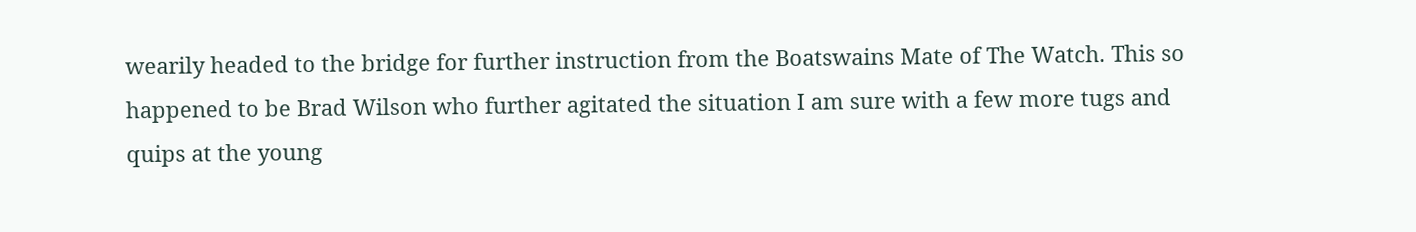wearily headed to the bridge for further instruction from the Boatswains Mate of The Watch. This so happened to be Brad Wilson who further agitated the situation I am sure with a few more tugs and quips at the young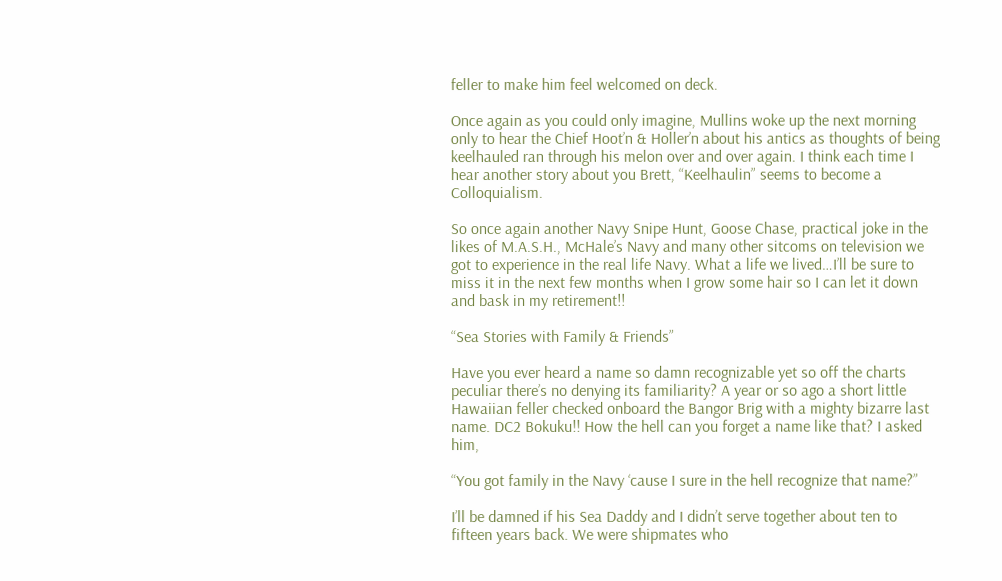feller to make him feel welcomed on deck.

Once again as you could only imagine, Mullins woke up the next morning only to hear the Chief Hoot’n & Holler’n about his antics as thoughts of being keelhauled ran through his melon over and over again. I think each time I hear another story about you Brett, “Keelhaulin” seems to become a Colloquialism.

So once again another Navy Snipe Hunt, Goose Chase, practical joke in the likes of M.A.S.H., McHale’s Navy and many other sitcoms on television we got to experience in the real life Navy. What a life we lived…I’ll be sure to miss it in the next few months when I grow some hair so I can let it down and bask in my retirement!!

“Sea Stories with Family & Friends”

Have you ever heard a name so damn recognizable yet so off the charts peculiar there’s no denying its familiarity? A year or so ago a short little Hawaiian feller checked onboard the Bangor Brig with a mighty bizarre last name. DC2 Bokuku!! How the hell can you forget a name like that? I asked him,

“You got family in the Navy ‘cause I sure in the hell recognize that name?”

I’ll be damned if his Sea Daddy and I didn’t serve together about ten to fifteen years back. We were shipmates who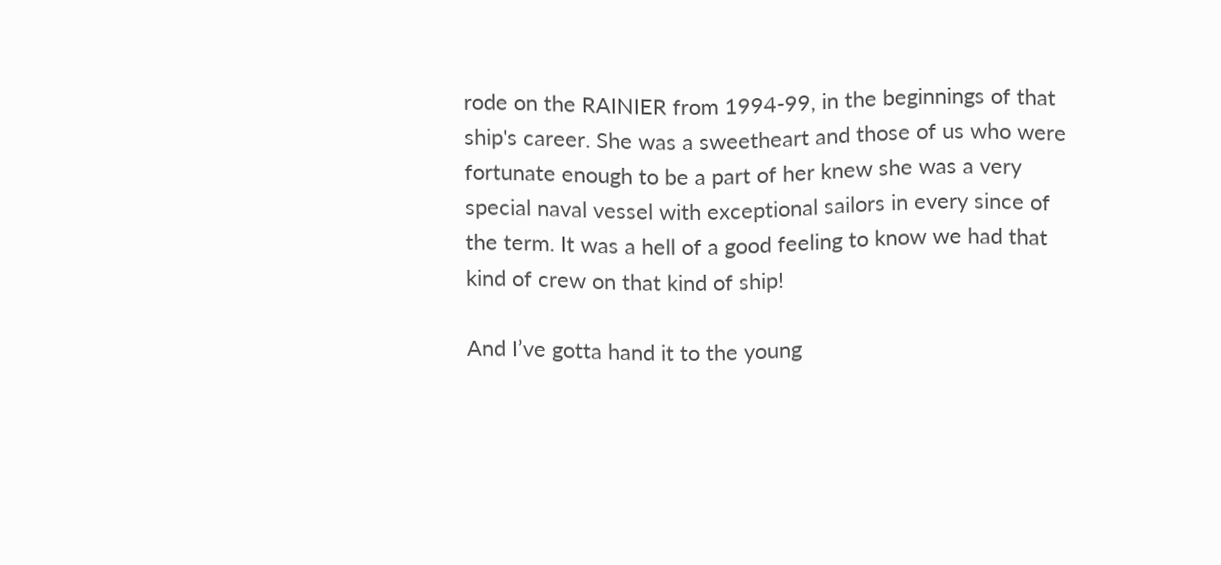rode on the RAINIER from 1994-99, in the beginnings of that ship's career. She was a sweetheart and those of us who were fortunate enough to be a part of her knew she was a very special naval vessel with exceptional sailors in every since of the term. It was a hell of a good feeling to know we had that kind of crew on that kind of ship!

And I’ve gotta hand it to the young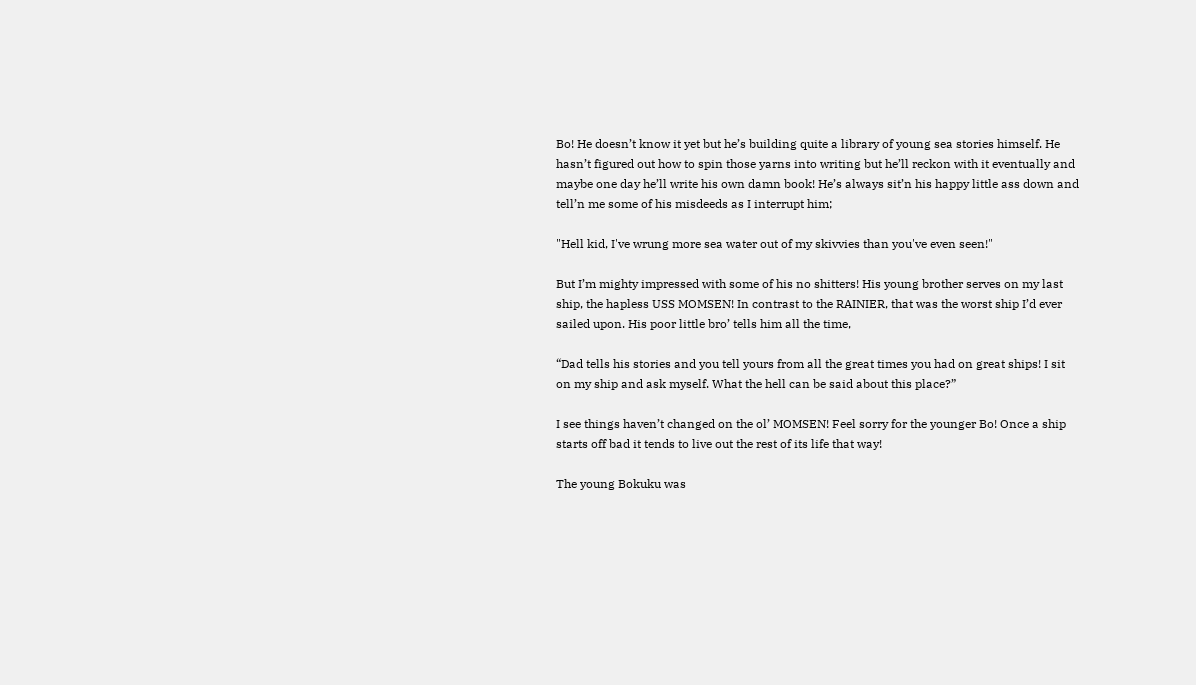Bo! He doesn’t know it yet but he’s building quite a library of young sea stories himself. He hasn’t figured out how to spin those yarns into writing but he’ll reckon with it eventually and maybe one day he’ll write his own damn book! He’s always sit’n his happy little ass down and tell’n me some of his misdeeds as I interrupt him;

"Hell kid, I've wrung more sea water out of my skivvies than you've even seen!"

But I’m mighty impressed with some of his no shitters! His young brother serves on my last ship, the hapless USS MOMSEN! In contrast to the RAINIER, that was the worst ship I’d ever sailed upon. His poor little bro’ tells him all the time,

“Dad tells his stories and you tell yours from all the great times you had on great ships! I sit on my ship and ask myself. What the hell can be said about this place?”

I see things haven’t changed on the ol’ MOMSEN! Feel sorry for the younger Bo! Once a ship starts off bad it tends to live out the rest of its life that way!

The young Bokuku was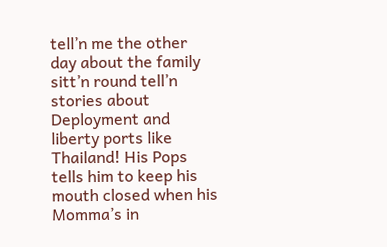tell’n me the other day about the family sitt’n round tell’n stories about Deployment and liberty ports like Thailand! His Pops tells him to keep his mouth closed when his Momma’s in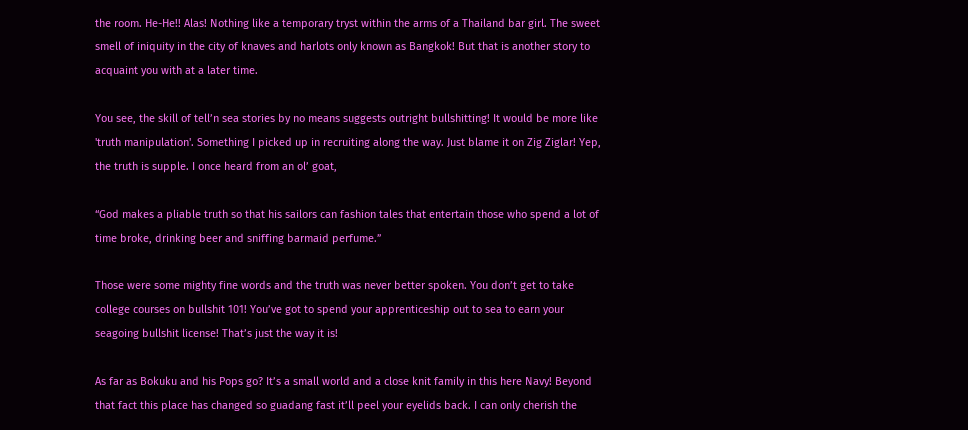the room. He-He!! Alas! Nothing like a temporary tryst within the arms of a Thailand bar girl. The sweet smell of iniquity in the city of knaves and harlots only known as Bangkok! But that is another story to acquaint you with at a later time.

You see, the skill of tell’n sea stories by no means suggests outright bullshitting! It would be more like 'truth manipulation'. Something I picked up in recruiting along the way. Just blame it on Zig Ziglar! Yep, the truth is supple. I once heard from an ol’ goat,

“God makes a pliable truth so that his sailors can fashion tales that entertain those who spend a lot of time broke, drinking beer and sniffing barmaid perfume.”

Those were some mighty fine words and the truth was never better spoken. You don’t get to take college courses on bullshit 101! You’ve got to spend your apprenticeship out to sea to earn your seagoing bullshit license! That’s just the way it is!

As far as Bokuku and his Pops go? It’s a small world and a close knit family in this here Navy! Beyond that fact this place has changed so guadang fast it’ll peel your eyelids back. I can only cherish the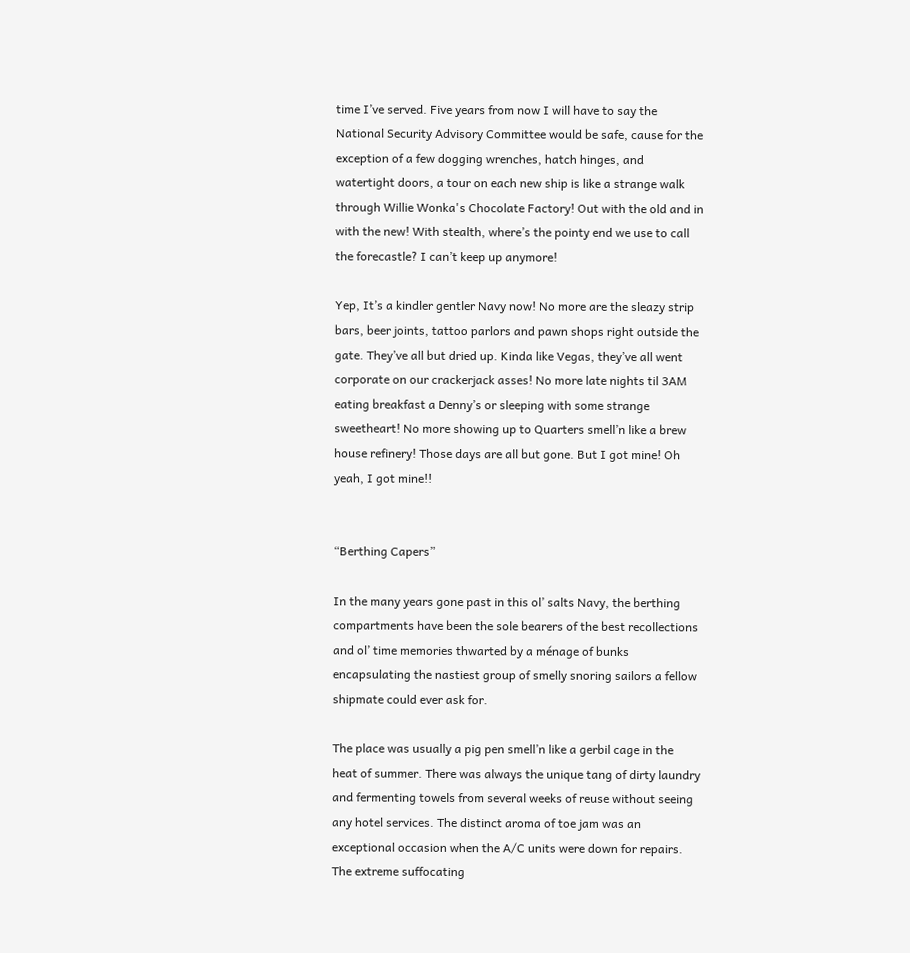time I’ve served. Five years from now I will have to say the National Security Advisory Committee would be safe, cause for the exception of a few dogging wrenches, hatch hinges, and watertight doors, a tour on each new ship is like a strange walk through Willie Wonka's Chocolate Factory! Out with the old and in with the new! With stealth, where’s the pointy end we use to call the forecastle? I can’t keep up anymore!

Yep, It’s a kindler gentler Navy now! No more are the sleazy strip bars, beer joints, tattoo parlors and pawn shops right outside the gate. They’ve all but dried up. Kinda like Vegas, they’ve all went corporate on our crackerjack asses! No more late nights til 3AM eating breakfast a Denny’s or sleeping with some strange sweetheart! No more showing up to Quarters smell’n like a brew house refinery! Those days are all but gone. But I got mine! Oh yeah, I got mine!!


“Berthing Capers”

In the many years gone past in this ol’ salts Navy, the berthing compartments have been the sole bearers of the best recollections and ol’ time memories thwarted by a ménage of bunks encapsulating the nastiest group of smelly snoring sailors a fellow shipmate could ever ask for.

The place was usually a pig pen smell’n like a gerbil cage in the heat of summer. There was always the unique tang of dirty laundry and fermenting towels from several weeks of reuse without seeing any hotel services. The distinct aroma of toe jam was an exceptional occasion when the A/C units were down for repairs. The extreme suffocating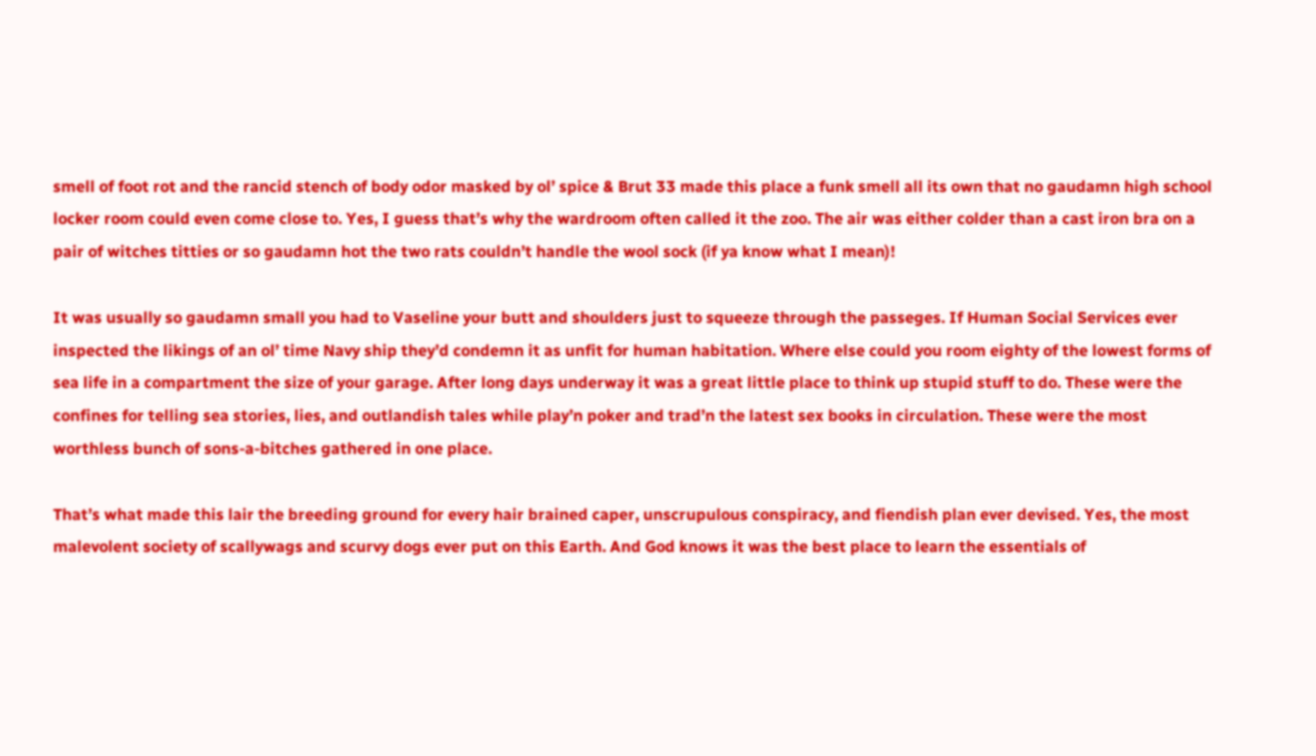smell of foot rot and the rancid stench of body odor masked by ol’ spice & Brut 33 made this place a funk smell all its own that no gaudamn high school locker room could even come close to. Yes, I guess that’s why the wardroom often called it the zoo. The air was either colder than a cast iron bra on a pair of witches titties or so gaudamn hot the two rats couldn’t handle the wool sock (if ya know what I mean)!

It was usually so gaudamn small you had to Vaseline your butt and shoulders just to squeeze through the passeges. If Human Social Services ever inspected the likings of an ol’ time Navy ship they’d condemn it as unfit for human habitation. Where else could you room eighty of the lowest forms of sea life in a compartment the size of your garage. After long days underway it was a great little place to think up stupid stuff to do. These were the confines for telling sea stories, lies, and outlandish tales while play’n poker and trad’n the latest sex books in circulation. These were the most worthless bunch of sons-a-bitches gathered in one place.

That’s what made this lair the breeding ground for every hair brained caper, unscrupulous conspiracy, and fiendish plan ever devised. Yes, the most malevolent society of scallywags and scurvy dogs ever put on this Earth. And God knows it was the best place to learn the essentials of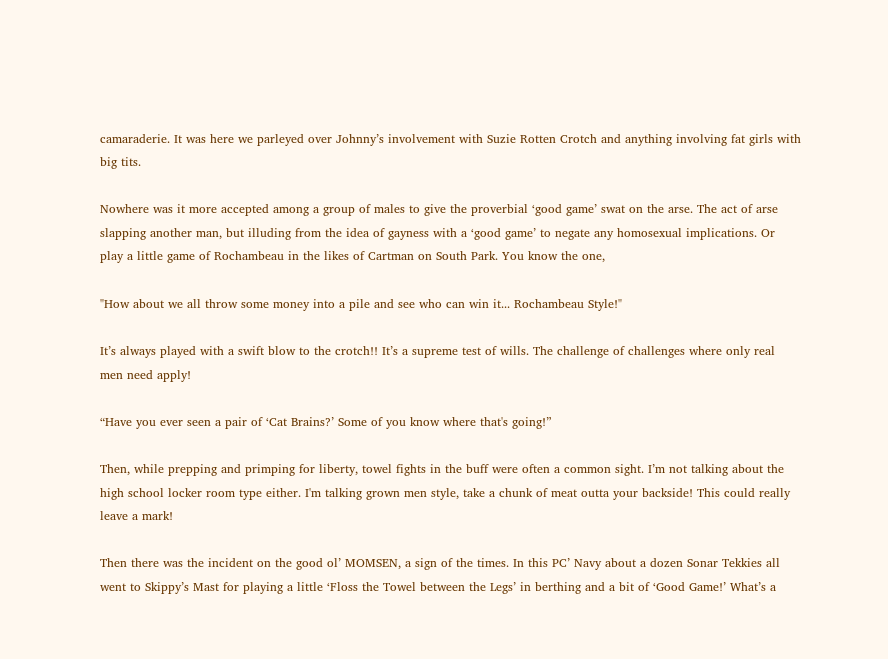camaraderie. It was here we parleyed over Johnny’s involvement with Suzie Rotten Crotch and anything involving fat girls with big tits.

Nowhere was it more accepted among a group of males to give the proverbial ‘good game’ swat on the arse. The act of arse slapping another man, but illuding from the idea of gayness with a ‘good game’ to negate any homosexual implications. Or play a little game of Rochambeau in the likes of Cartman on South Park. You know the one,

"How about we all throw some money into a pile and see who can win it... Rochambeau Style!"

It’s always played with a swift blow to the crotch!! It’s a supreme test of wills. The challenge of challenges where only real men need apply!

“Have you ever seen a pair of ‘Cat Brains?’ Some of you know where that's going!”

Then, while prepping and primping for liberty, towel fights in the buff were often a common sight. I’m not talking about the high school locker room type either. I'm talking grown men style, take a chunk of meat outta your backside! This could really leave a mark!

Then there was the incident on the good ol’ MOMSEN, a sign of the times. In this PC’ Navy about a dozen Sonar Tekkies all went to Skippy’s Mast for playing a little ‘Floss the Towel between the Legs’ in berthing and a bit of ‘Good Game!’ What’s a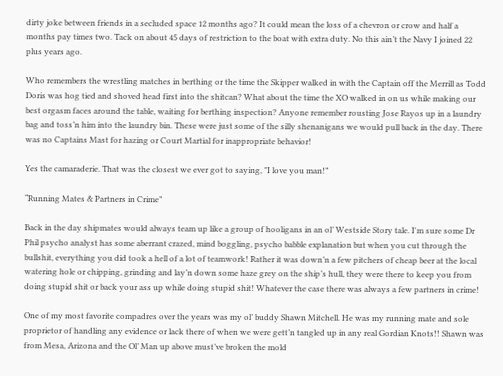dirty joke between friends in a secluded space 12 months ago? It could mean the loss of a chevron or crow and half a months pay times two. Tack on about 45 days of restriction to the boat with extra duty. No this ain’t the Navy I joined 22 plus years ago.

Who remembers the wrestling matches in berthing or the time the Skipper walked in with the Captain off the Merrill as Todd Doris was hog tied and shoved head first into the shitcan? What about the time the XO walked in on us while making our best orgasm faces around the table, waiting for berthing inspection? Anyone remember rousting Jose Rayos up in a laundry bag and toss’n him into the laundry bin. These were just some of the silly shenanigans we would pull back in the day. There was no Captains Mast for hazing or Court Martial for inappropriate behavior!

Yes the camaraderie. That was the closest we ever got to saying, "I love you man!”

“Running Mates & Partners in Crime”

Back in the day shipmates would always team up like a group of hooligans in an ol’ Westside Story tale. I'm sure some Dr Phil psycho analyst has some aberrant crazed, mind boggling, psycho babble explanation but when you cut through the bullshit, everything you did took a hell of a lot of teamwork! Rather it was down’n a few pitchers of cheap beer at the local watering hole or chipping, grinding and lay’n down some haze grey on the ship’s hull, they were there to keep you from doing stupid shit or back your ass up while doing stupid shit! Whatever the case there was always a few partners in crime!

One of my most favorite compadres over the years was my ol’ buddy Shawn Mitchell. He was my running mate and sole proprietor of handling any evidence or lack there of when we were gett’n tangled up in any real Gordian Knots!! Shawn was from Mesa, Arizona and the Ol’ Man up above must’ve broken the mold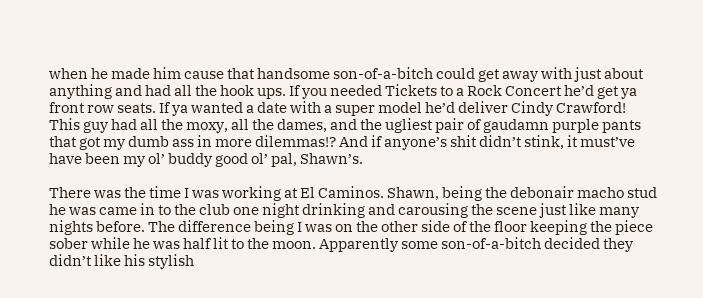when he made him cause that handsome son-of-a-bitch could get away with just about anything and had all the hook ups. If you needed Tickets to a Rock Concert he’d get ya front row seats. If ya wanted a date with a super model he’d deliver Cindy Crawford! This guy had all the moxy, all the dames, and the ugliest pair of gaudamn purple pants that got my dumb ass in more dilemmas!? And if anyone’s shit didn’t stink, it must’ve have been my ol’ buddy good ol’ pal, Shawn’s.

There was the time I was working at El Caminos. Shawn, being the debonair macho stud he was came in to the club one night drinking and carousing the scene just like many nights before. The difference being I was on the other side of the floor keeping the piece sober while he was half lit to the moon. Apparently some son-of-a-bitch decided they didn’t like his stylish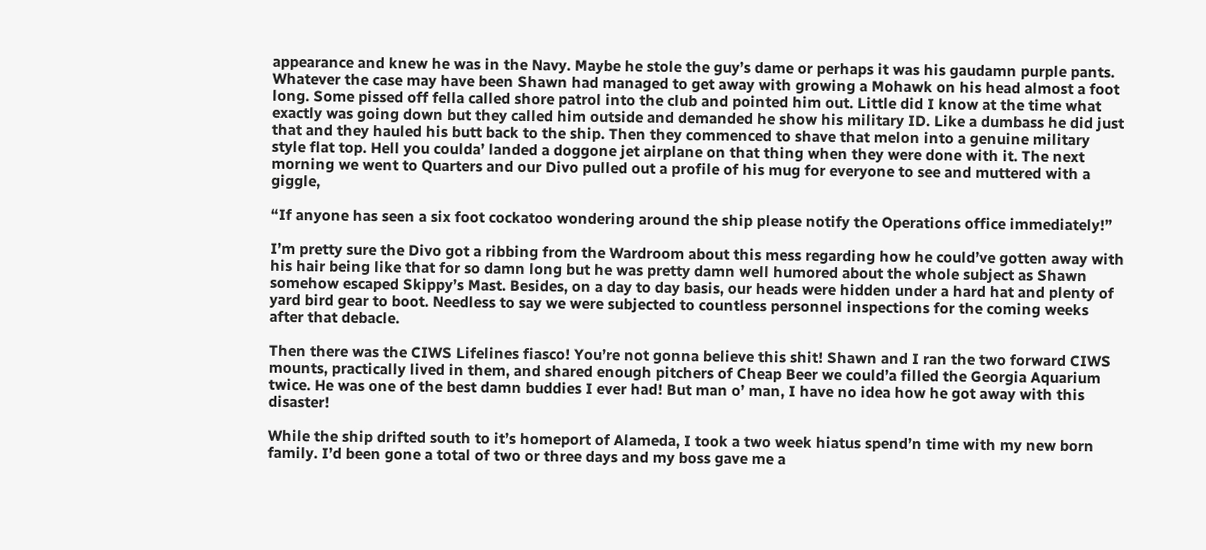appearance and knew he was in the Navy. Maybe he stole the guy’s dame or perhaps it was his gaudamn purple pants. Whatever the case may have been Shawn had managed to get away with growing a Mohawk on his head almost a foot long. Some pissed off fella called shore patrol into the club and pointed him out. Little did I know at the time what exactly was going down but they called him outside and demanded he show his military ID. Like a dumbass he did just that and they hauled his butt back to the ship. Then they commenced to shave that melon into a genuine military style flat top. Hell you coulda’ landed a doggone jet airplane on that thing when they were done with it. The next morning we went to Quarters and our Divo pulled out a profile of his mug for everyone to see and muttered with a giggle,

“If anyone has seen a six foot cockatoo wondering around the ship please notify the Operations office immediately!”

I’m pretty sure the Divo got a ribbing from the Wardroom about this mess regarding how he could’ve gotten away with his hair being like that for so damn long but he was pretty damn well humored about the whole subject as Shawn somehow escaped Skippy’s Mast. Besides, on a day to day basis, our heads were hidden under a hard hat and plenty of yard bird gear to boot. Needless to say we were subjected to countless personnel inspections for the coming weeks after that debacle.

Then there was the CIWS Lifelines fiasco! You’re not gonna believe this shit! Shawn and I ran the two forward CIWS mounts, practically lived in them, and shared enough pitchers of Cheap Beer we could’a filled the Georgia Aquarium twice. He was one of the best damn buddies I ever had! But man o’ man, I have no idea how he got away with this disaster!

While the ship drifted south to it’s homeport of Alameda, I took a two week hiatus spend’n time with my new born family. I’d been gone a total of two or three days and my boss gave me a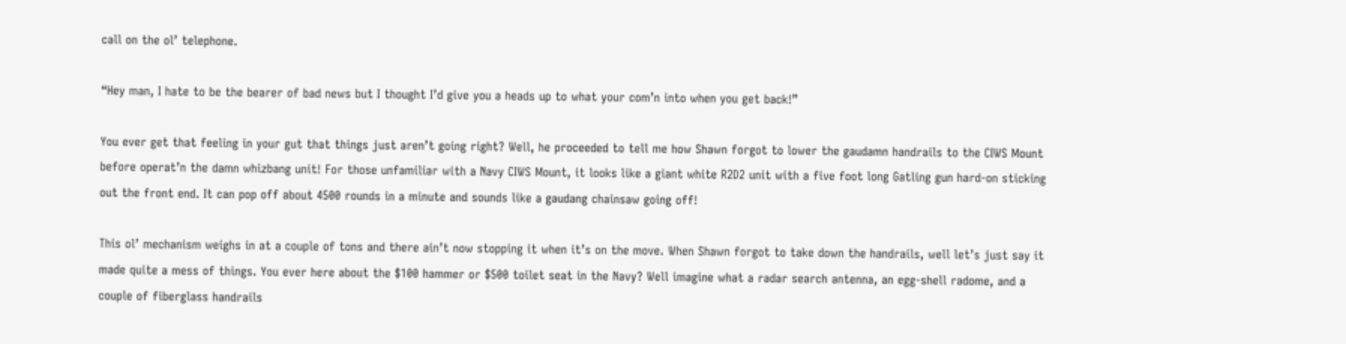call on the ol’ telephone.

“Hey man, I hate to be the bearer of bad news but I thought I’d give you a heads up to what your com’n into when you get back!”

You ever get that feeling in your gut that things just aren’t going right? Well, he proceeded to tell me how Shawn forgot to lower the gaudamn handrails to the CIWS Mount before operat’n the damn whizbang unit! For those unfamiliar with a Navy CIWS Mount, it looks like a giant white R2D2 unit with a five foot long Gatling gun hard-on sticking out the front end. It can pop off about 4500 rounds in a minute and sounds like a gaudang chainsaw going off!

This ol’ mechanism weighs in at a couple of tons and there ain’t now stopping it when it’s on the move. When Shawn forgot to take down the handrails, well let’s just say it made quite a mess of things. You ever here about the $100 hammer or $500 toilet seat in the Navy? Well imagine what a radar search antenna, an egg-shell radome, and a couple of fiberglass handrails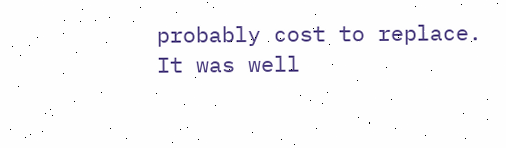probably cost to replace. It was well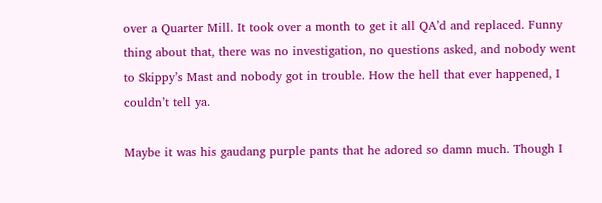over a Quarter Mill. It took over a month to get it all QA’d and replaced. Funny thing about that, there was no investigation, no questions asked, and nobody went to Skippy’s Mast and nobody got in trouble. How the hell that ever happened, I couldn’t tell ya.

Maybe it was his gaudang purple pants that he adored so damn much. Though I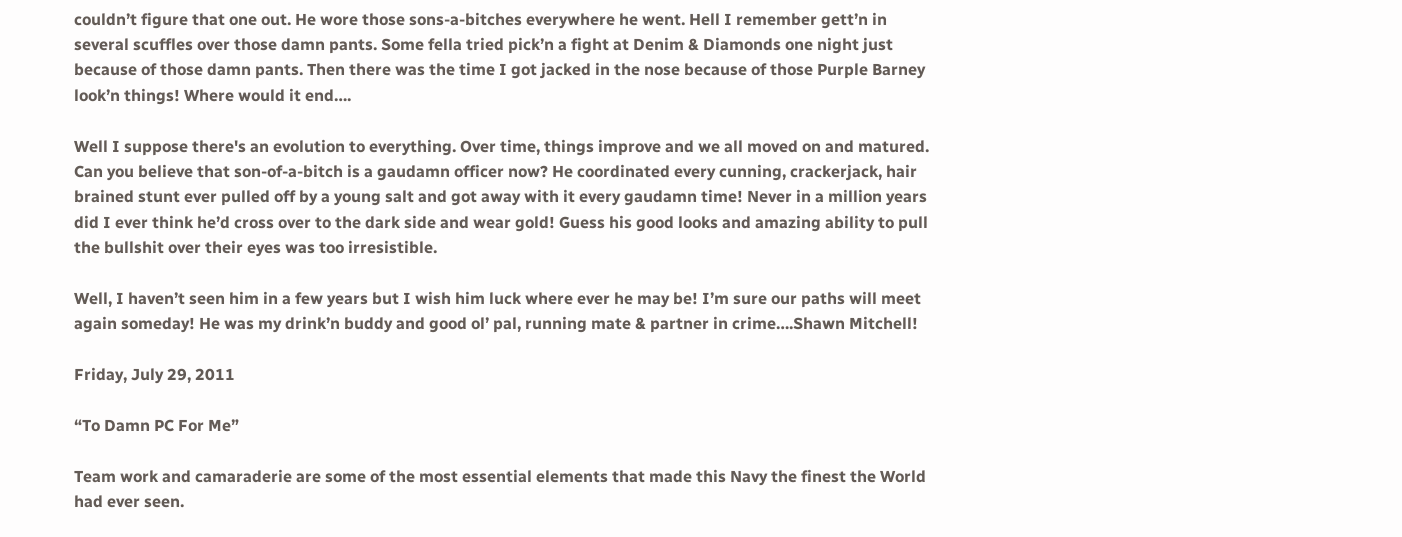couldn’t figure that one out. He wore those sons-a-bitches everywhere he went. Hell I remember gett’n in several scuffles over those damn pants. Some fella tried pick’n a fight at Denim & Diamonds one night just because of those damn pants. Then there was the time I got jacked in the nose because of those Purple Barney look’n things! Where would it end….

Well I suppose there's an evolution to everything. Over time, things improve and we all moved on and matured. Can you believe that son-of-a-bitch is a gaudamn officer now? He coordinated every cunning, crackerjack, hair brained stunt ever pulled off by a young salt and got away with it every gaudamn time! Never in a million years did I ever think he’d cross over to the dark side and wear gold! Guess his good looks and amazing ability to pull the bullshit over their eyes was too irresistible.

Well, I haven’t seen him in a few years but I wish him luck where ever he may be! I’m sure our paths will meet again someday! He was my drink’n buddy and good ol’ pal, running mate & partner in crime….Shawn Mitchell!

Friday, July 29, 2011

“To Damn PC For Me”

Team work and camaraderie are some of the most essential elements that made this Navy the finest the World had ever seen.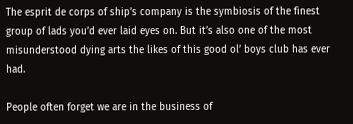The esprit de corps of ship’s company is the symbiosis of the finest group of lads you’d ever laid eyes on. But it’s also one of the most misunderstood dying arts the likes of this good ol’ boys club has ever had.

People often forget we are in the business of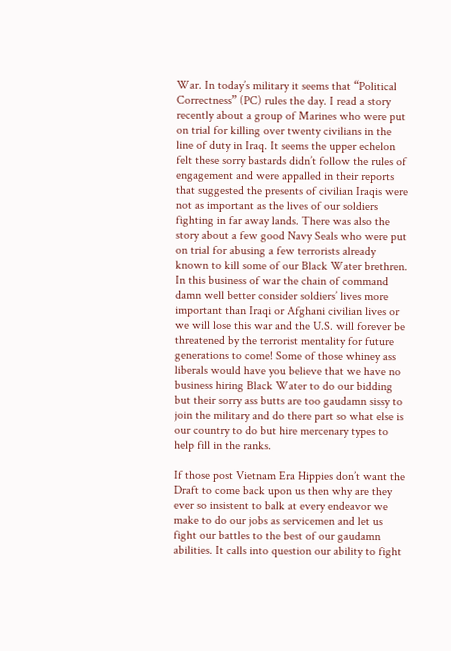War. In today’s military it seems that “Political Correctness” (PC) rules the day. I read a story recently about a group of Marines who were put on trial for killing over twenty civilians in the line of duty in Iraq. It seems the upper echelon felt these sorry bastards didn’t follow the rules of engagement and were appalled in their reports that suggested the presents of civilian Iraqis were not as important as the lives of our soldiers fighting in far away lands. There was also the story about a few good Navy Seals who were put on trial for abusing a few terrorists already known to kill some of our Black Water brethren. In this business of war the chain of command damn well better consider soldiers’ lives more important than Iraqi or Afghani civilian lives or we will lose this war and the U.S. will forever be threatened by the terrorist mentality for future generations to come! Some of those whiney ass liberals would have you believe that we have no business hiring Black Water to do our bidding but their sorry ass butts are too gaudamn sissy to join the military and do there part so what else is our country to do but hire mercenary types to help fill in the ranks.

If those post Vietnam Era Hippies don’t want the Draft to come back upon us then why are they ever so insistent to balk at every endeavor we make to do our jobs as servicemen and let us fight our battles to the best of our gaudamn abilities. It calls into question our ability to fight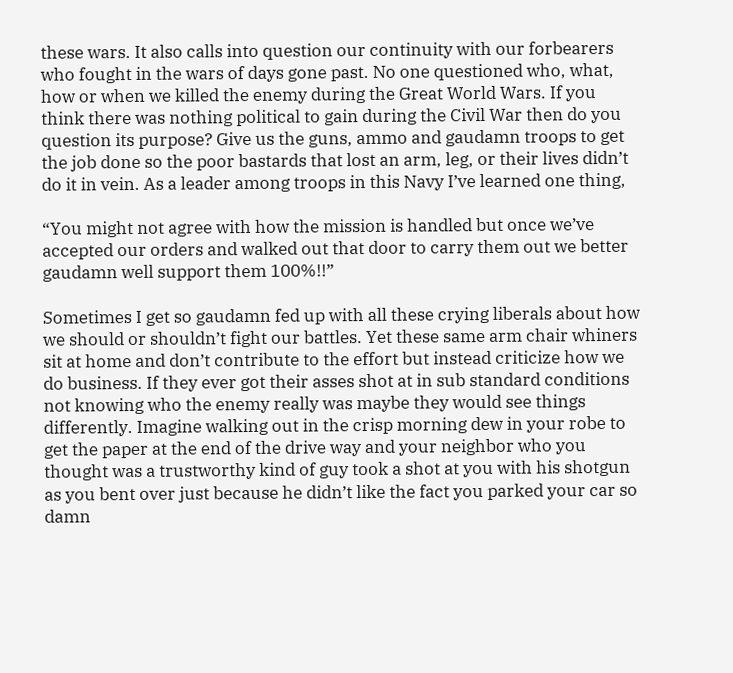these wars. It also calls into question our continuity with our forbearers who fought in the wars of days gone past. No one questioned who, what, how or when we killed the enemy during the Great World Wars. If you think there was nothing political to gain during the Civil War then do you question its purpose? Give us the guns, ammo and gaudamn troops to get the job done so the poor bastards that lost an arm, leg, or their lives didn’t do it in vein. As a leader among troops in this Navy I’ve learned one thing,

“You might not agree with how the mission is handled but once we’ve accepted our orders and walked out that door to carry them out we better gaudamn well support them 100%!!”

Sometimes I get so gaudamn fed up with all these crying liberals about how we should or shouldn’t fight our battles. Yet these same arm chair whiners sit at home and don’t contribute to the effort but instead criticize how we do business. If they ever got their asses shot at in sub standard conditions not knowing who the enemy really was maybe they would see things differently. Imagine walking out in the crisp morning dew in your robe to get the paper at the end of the drive way and your neighbor who you thought was a trustworthy kind of guy took a shot at you with his shotgun as you bent over just because he didn’t like the fact you parked your car so damn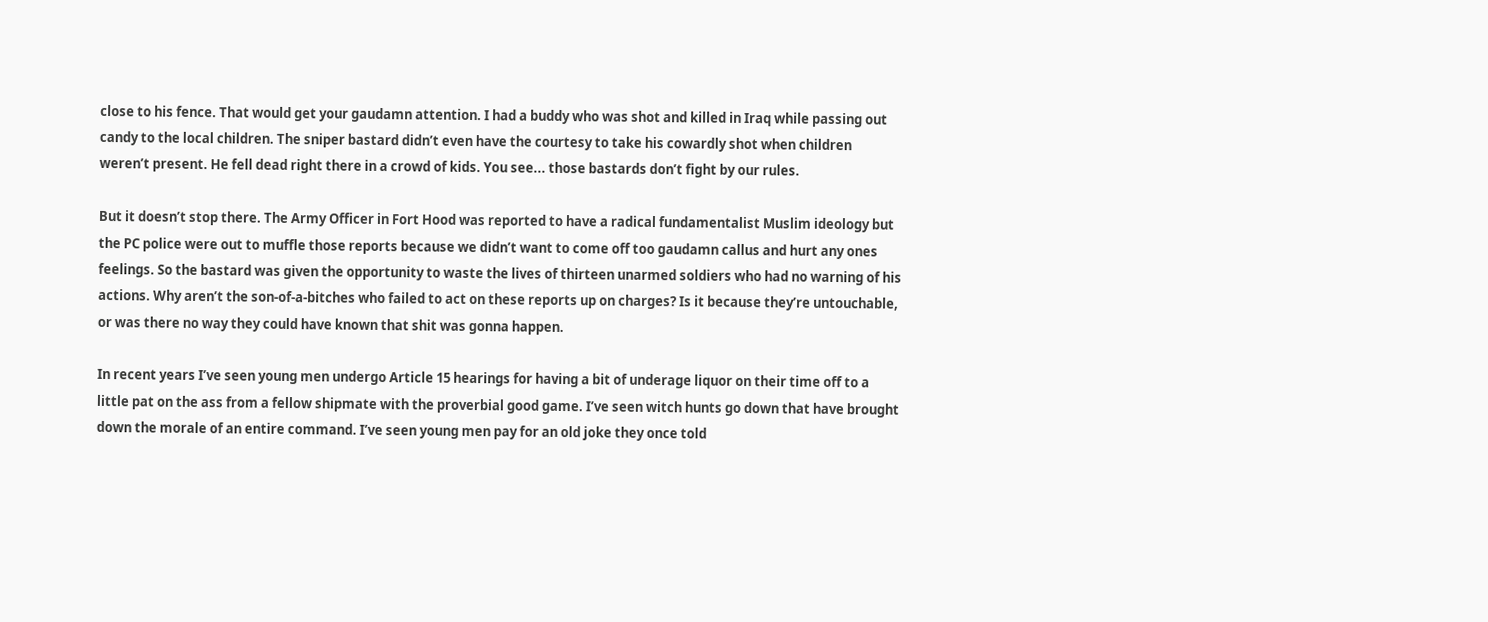close to his fence. That would get your gaudamn attention. I had a buddy who was shot and killed in Iraq while passing out candy to the local children. The sniper bastard didn’t even have the courtesy to take his cowardly shot when children weren’t present. He fell dead right there in a crowd of kids. You see... those bastards don’t fight by our rules.

But it doesn’t stop there. The Army Officer in Fort Hood was reported to have a radical fundamentalist Muslim ideology but the PC police were out to muffle those reports because we didn’t want to come off too gaudamn callus and hurt any ones feelings. So the bastard was given the opportunity to waste the lives of thirteen unarmed soldiers who had no warning of his actions. Why aren’t the son-of-a-bitches who failed to act on these reports up on charges? Is it because they’re untouchable, or was there no way they could have known that shit was gonna happen.

In recent years I’ve seen young men undergo Article 15 hearings for having a bit of underage liquor on their time off to a little pat on the ass from a fellow shipmate with the proverbial good game. I’ve seen witch hunts go down that have brought down the morale of an entire command. I’ve seen young men pay for an old joke they once told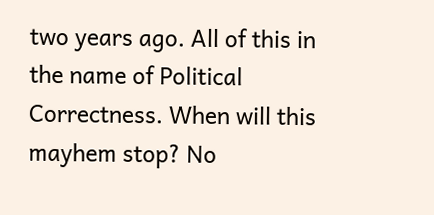two years ago. All of this in the name of Political Correctness. When will this mayhem stop? No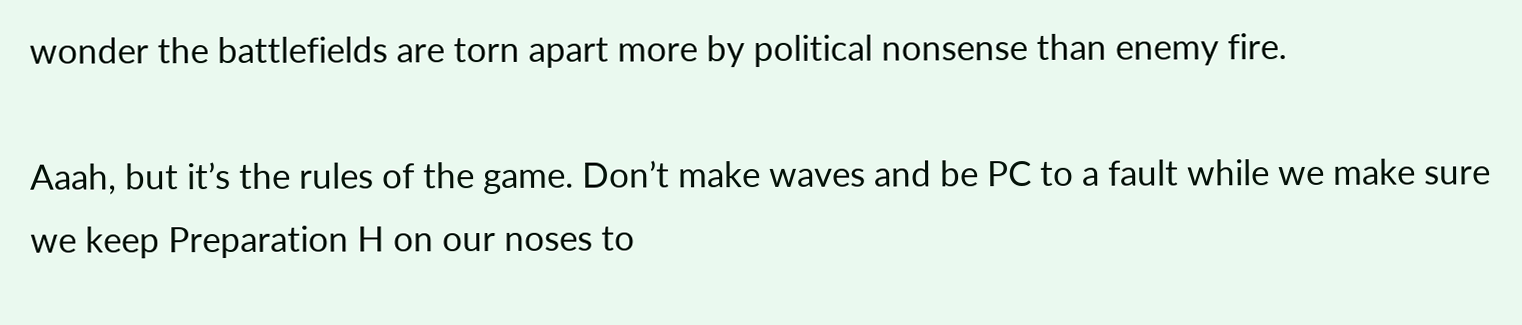wonder the battlefields are torn apart more by political nonsense than enemy fire.

Aaah, but it’s the rules of the game. Don’t make waves and be PC to a fault while we make sure we keep Preparation H on our noses to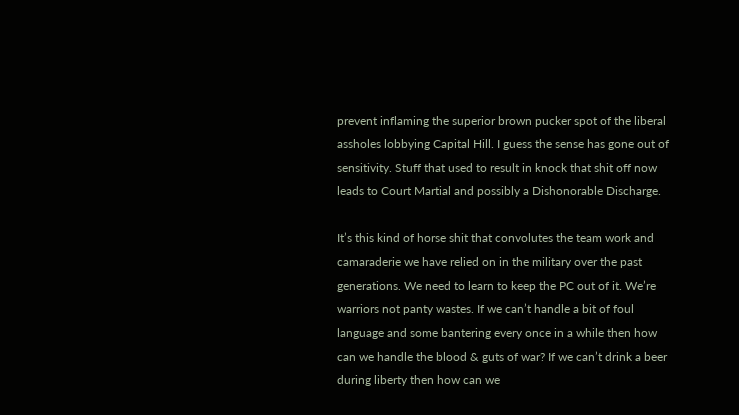prevent inflaming the superior brown pucker spot of the liberal assholes lobbying Capital Hill. I guess the sense has gone out of sensitivity. Stuff that used to result in knock that shit off now leads to Court Martial and possibly a Dishonorable Discharge.

It’s this kind of horse shit that convolutes the team work and camaraderie we have relied on in the military over the past generations. We need to learn to keep the PC out of it. We’re warriors not panty wastes. If we can’t handle a bit of foul language and some bantering every once in a while then how can we handle the blood & guts of war? If we can’t drink a beer during liberty then how can we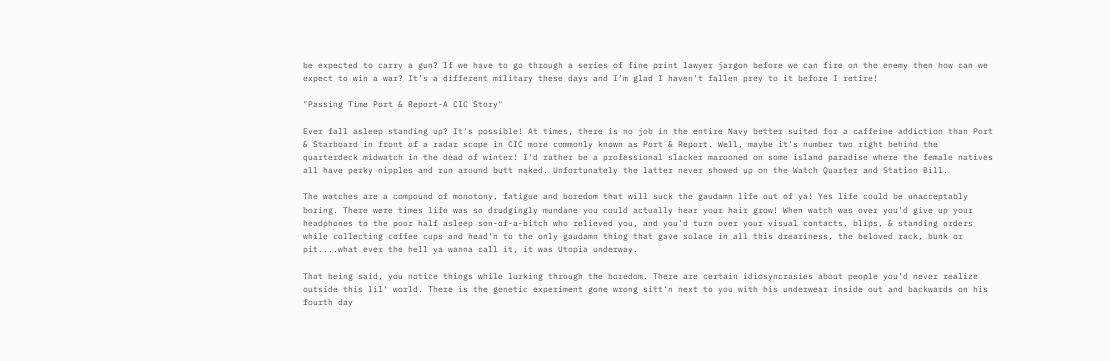be expected to carry a gun? If we have to go through a series of fine print lawyer jargon before we can fire on the enemy then how can we expect to win a war? It’s a different military these days and I’m glad I haven't fallen prey to it before I retire!

"Passing Time Port & Report-A CIC Story"

Ever fall asleep standing up? It's possible! At times, there is no job in the entire Navy better suited for a caffeine addiction than Port & Starboard in front of a radar scope in CIC more commonly known as Port & Report. Well, maybe it's number two right behind the quarterdeck midwatch in the dead of winter! I'd rather be a professional slacker marooned on some island paradise where the female natives all have perky nipples and run around butt naked. Unfortunately the latter never showed up on the Watch Quarter and Station Bill.

The watches are a compound of monotony, fatigue and boredom that will suck the gaudamn life out of ya! Yes life could be unacceptably boring. There were times life was so drudgingly mundane you could actually hear your hair grow! When watch was over you'd give up your headphones to the poor half asleep son-of-a-bitch who relieved you, and you'd turn over your visual contacts, blips, & standing orders while collecting coffee cups and head'n to the only gaudamn thing that gave solace in all this dreariness, the beloved rack, bunk or pit....what ever the hell ya wanna call it, it was Utopia underway.

That being said, you notice things while lurking through the boredom. There are certain idiosyncrasies about people you'd never realize outside this lil' world. There is the genetic experiment gone wrong sitt'n next to you with his underwear inside out and backwards on his fourth day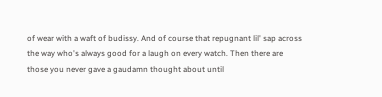of wear with a waft of budissy. And of course that repugnant lil' sap across the way who's always good for a laugh on every watch. Then there are those you never gave a gaudamn thought about until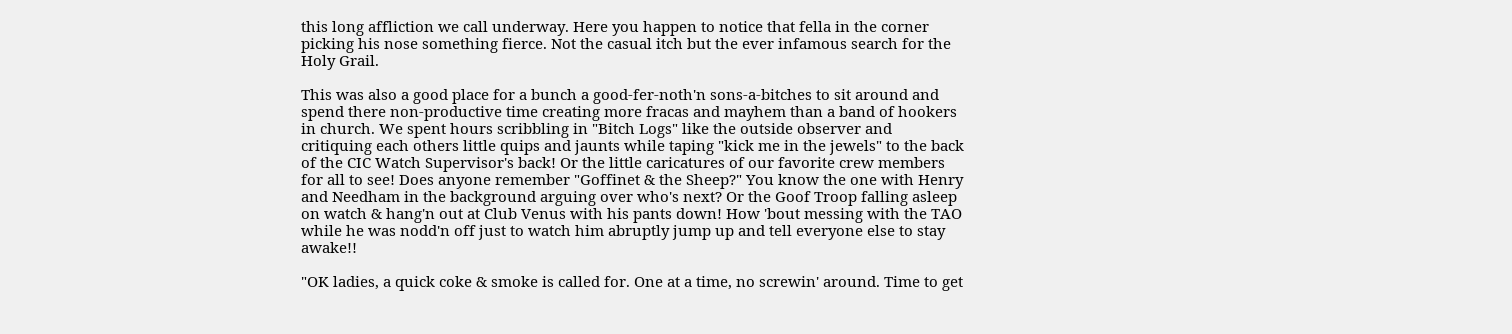this long affliction we call underway. Here you happen to notice that fella in the corner picking his nose something fierce. Not the casual itch but the ever infamous search for the Holy Grail.

This was also a good place for a bunch a good-fer-noth'n sons-a-bitches to sit around and spend there non-productive time creating more fracas and mayhem than a band of hookers in church. We spent hours scribbling in "Bitch Logs" like the outside observer and critiquing each others little quips and jaunts while taping "kick me in the jewels" to the back of the CIC Watch Supervisor's back! Or the little caricatures of our favorite crew members for all to see! Does anyone remember "Goffinet & the Sheep?" You know the one with Henry and Needham in the background arguing over who's next? Or the Goof Troop falling asleep on watch & hang'n out at Club Venus with his pants down! How 'bout messing with the TAO while he was nodd'n off just to watch him abruptly jump up and tell everyone else to stay awake!!

"OK ladies, a quick coke & smoke is called for. One at a time, no screwin' around. Time to get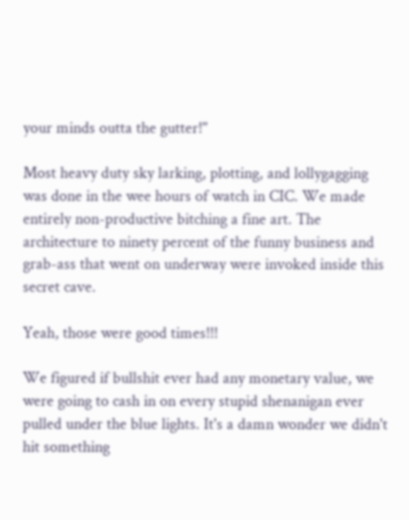your minds outta the gutter!"

Most heavy duty sky larking, plotting, and lollygagging was done in the wee hours of watch in CIC. We made entirely non-productive bitching a fine art. The architecture to ninety percent of the funny business and grab-ass that went on underway were invoked inside this secret cave.

Yeah, those were good times!!!

We figured if bullshit ever had any monetary value, we were going to cash in on every stupid shenanigan ever pulled under the blue lights. It's a damn wonder we didn't hit something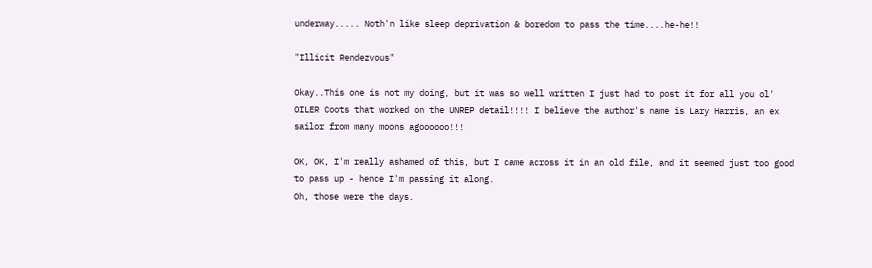underway..... Noth'n like sleep deprivation & boredom to pass the time....he-he!!

"Illicit Rendezvous"

Okay..This one is not my doing, but it was so well written I just had to post it for all you ol' OILER Coots that worked on the UNREP detail!!!! I believe the author's name is Lary Harris, an ex sailor from many moons agoooooo!!!

OK, OK, I'm really ashamed of this, but I came across it in an old file, and it seemed just too good to pass up - hence I'm passing it along.
Oh, those were the days.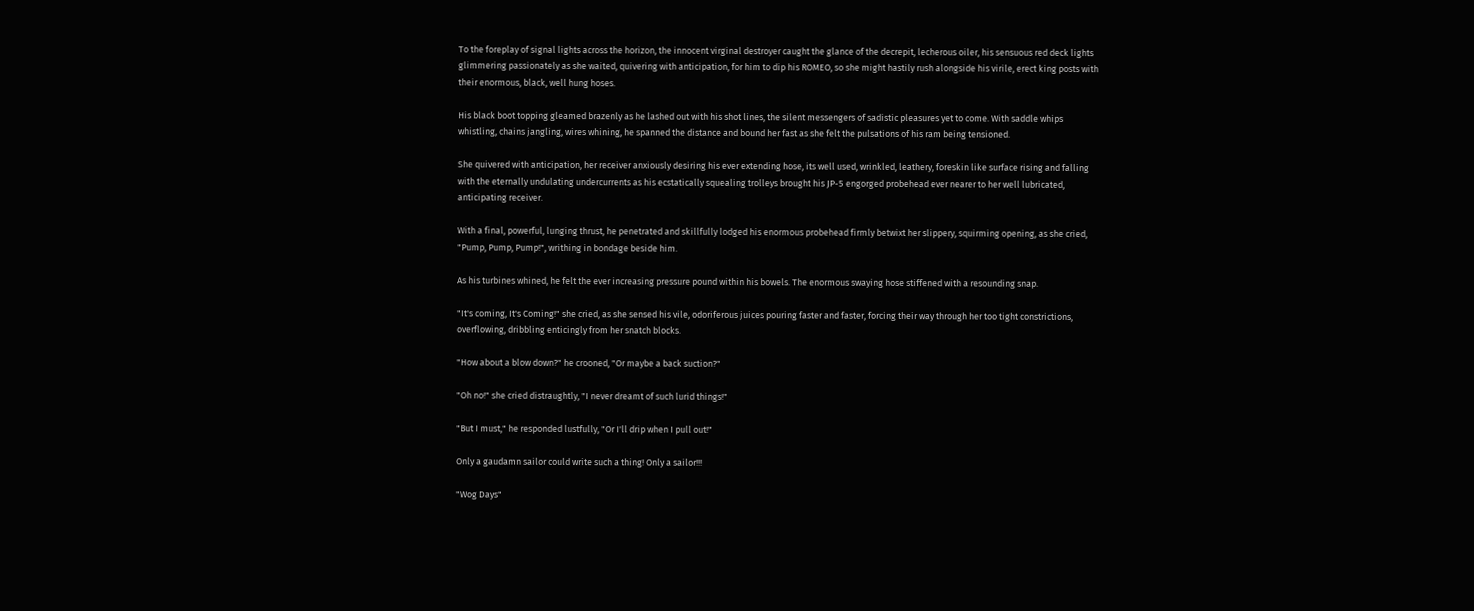To the foreplay of signal lights across the horizon, the innocent virginal destroyer caught the glance of the decrepit, lecherous oiler, his sensuous red deck lights glimmering passionately as she waited, quivering with anticipation, for him to dip his ROMEO, so she might hastily rush alongside his virile, erect king posts with their enormous, black, well hung hoses.

His black boot topping gleamed brazenly as he lashed out with his shot lines, the silent messengers of sadistic pleasures yet to come. With saddle whips whistling, chains jangling, wires whining, he spanned the distance and bound her fast as she felt the pulsations of his ram being tensioned.

She quivered with anticipation, her receiver anxiously desiring his ever extending hose, its well used, wrinkled, leathery, foreskin like surface rising and falling with the eternally undulating undercurrents as his ecstatically squealing trolleys brought his JP-5 engorged probehead ever nearer to her well lubricated, anticipating receiver.

With a final, powerful, lunging thrust, he penetrated and skillfully lodged his enormous probehead firmly betwixt her slippery, squirming opening, as she cried, "Pump, Pump, Pump!", writhing in bondage beside him.

As his turbines whined, he felt the ever increasing pressure pound within his bowels. The enormous swaying hose stiffened with a resounding snap.

"It's coming, It's Coming!" she cried, as she sensed his vile, odoriferous juices pouring faster and faster, forcing their way through her too tight constrictions, overflowing, dribbling enticingly from her snatch blocks.

"How about a blow down?" he crooned, "Or maybe a back suction?"

"Oh no!" she cried distraughtly, "I never dreamt of such lurid things!"

"But I must," he responded lustfully, "Or I'll drip when I pull out!"

Only a gaudamn sailor could write such a thing! Only a sailor!!!

"Wog Days"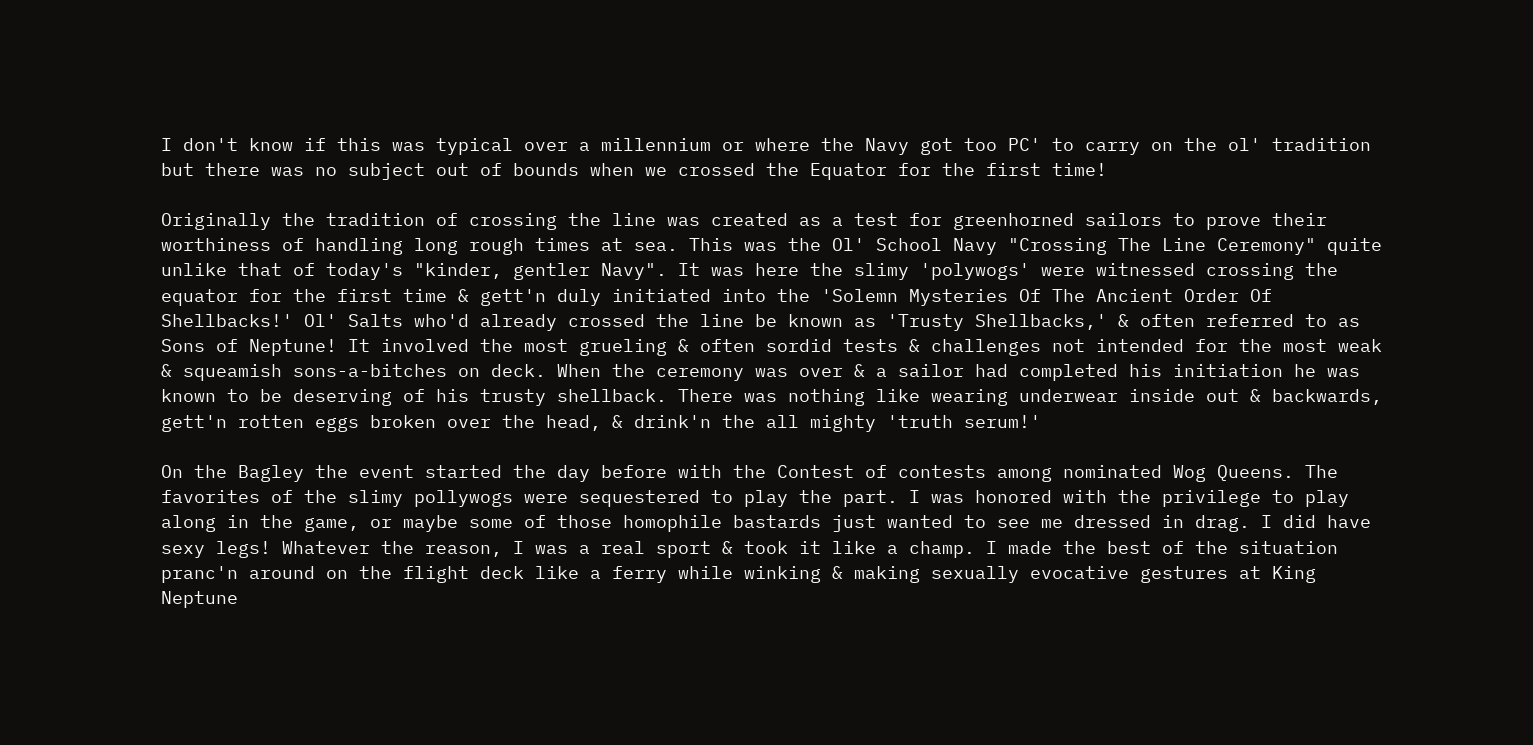I don't know if this was typical over a millennium or where the Navy got too PC' to carry on the ol' tradition but there was no subject out of bounds when we crossed the Equator for the first time!

Originally the tradition of crossing the line was created as a test for greenhorned sailors to prove their worthiness of handling long rough times at sea. This was the Ol' School Navy "Crossing The Line Ceremony" quite unlike that of today's "kinder, gentler Navy". It was here the slimy 'polywogs' were witnessed crossing the equator for the first time & gett'n duly initiated into the 'Solemn Mysteries Of The Ancient Order Of Shellbacks!' Ol' Salts who'd already crossed the line be known as 'Trusty Shellbacks,' & often referred to as Sons of Neptune! It involved the most grueling & often sordid tests & challenges not intended for the most weak & squeamish sons-a-bitches on deck. When the ceremony was over & a sailor had completed his initiation he was known to be deserving of his trusty shellback. There was nothing like wearing underwear inside out & backwards, gett'n rotten eggs broken over the head, & drink'n the all mighty 'truth serum!'

On the Bagley the event started the day before with the Contest of contests among nominated Wog Queens. The favorites of the slimy pollywogs were sequestered to play the part. I was honored with the privilege to play along in the game, or maybe some of those homophile bastards just wanted to see me dressed in drag. I did have sexy legs! Whatever the reason, I was a real sport & took it like a champ. I made the best of the situation pranc'n around on the flight deck like a ferry while winking & making sexually evocative gestures at King Neptune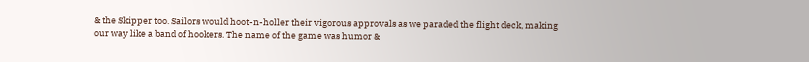& the Skipper too. Sailors would hoot-n-holler their vigorous approvals as we paraded the flight deck, making our way like a band of hookers. The name of the game was humor &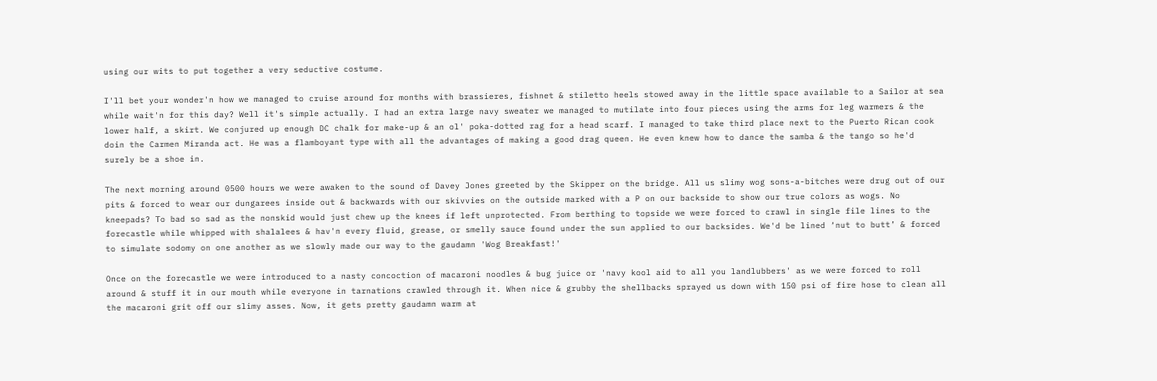using our wits to put together a very seductive costume.

I'll bet your wonder'n how we managed to cruise around for months with brassieres, fishnet & stiletto heels stowed away in the little space available to a Sailor at sea while wait'n for this day? Well it's simple actually. I had an extra large navy sweater we managed to mutilate into four pieces using the arms for leg warmers & the lower half, a skirt. We conjured up enough DC chalk for make-up & an ol' poka-dotted rag for a head scarf. I managed to take third place next to the Puerto Rican cook doin the Carmen Miranda act. He was a flamboyant type with all the advantages of making a good drag queen. He even knew how to dance the samba & the tango so he'd surely be a shoe in.

The next morning around 0500 hours we were awaken to the sound of Davey Jones greeted by the Skipper on the bridge. All us slimy wog sons-a-bitches were drug out of our pits & forced to wear our dungarees inside out & backwards with our skivvies on the outside marked with a P on our backside to show our true colors as wogs. No kneepads? To bad so sad as the nonskid would just chew up the knees if left unprotected. From berthing to topside we were forced to crawl in single file lines to the forecastle while whipped with shalalees & hav'n every fluid, grease, or smelly sauce found under the sun applied to our backsides. We'd be lined ‘nut to butt’ & forced to simulate sodomy on one another as we slowly made our way to the gaudamn 'Wog Breakfast!'

Once on the forecastle we were introduced to a nasty concoction of macaroni noodles & bug juice or 'navy kool aid to all you landlubbers' as we were forced to roll around & stuff it in our mouth while everyone in tarnations crawled through it. When nice & grubby the shellbacks sprayed us down with 150 psi of fire hose to clean all the macaroni grit off our slimy asses. Now, it gets pretty gaudamn warm at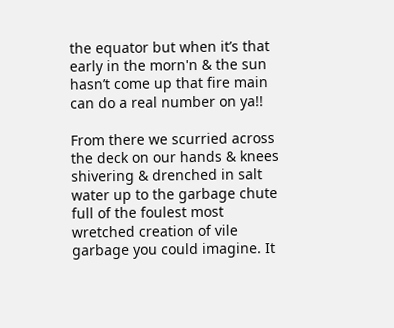the equator but when it’s that early in the morn'n & the sun hasn’t come up that fire main can do a real number on ya!!

From there we scurried across the deck on our hands & knees shivering & drenched in salt water up to the garbage chute full of the foulest most wretched creation of vile garbage you could imagine. It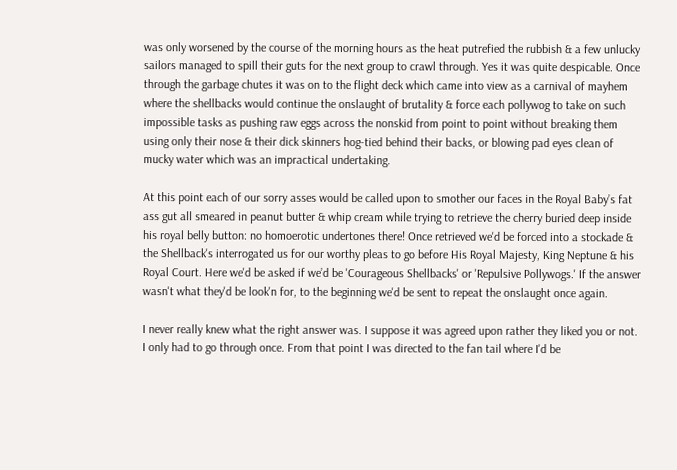was only worsened by the course of the morning hours as the heat putrefied the rubbish & a few unlucky sailors managed to spill their guts for the next group to crawl through. Yes it was quite despicable. Once through the garbage chutes it was on to the flight deck which came into view as a carnival of mayhem where the shellbacks would continue the onslaught of brutality & force each pollywog to take on such impossible tasks as pushing raw eggs across the nonskid from point to point without breaking them using only their nose & their dick skinners hog-tied behind their backs, or blowing pad eyes clean of mucky water which was an impractical undertaking.

At this point each of our sorry asses would be called upon to smother our faces in the Royal Baby’s fat ass gut all smeared in peanut butter & whip cream while trying to retrieve the cherry buried deep inside his royal belly button: no homoerotic undertones there! Once retrieved we'd be forced into a stockade & the Shellback's interrogated us for our worthy pleas to go before His Royal Majesty, King Neptune & his Royal Court. Here we'd be asked if we’d be 'Courageous Shellbacks' or 'Repulsive Pollywogs.' If the answer wasn't what they'd be look'n for, to the beginning we'd be sent to repeat the onslaught once again.

I never really knew what the right answer was. I suppose it was agreed upon rather they liked you or not. I only had to go through once. From that point I was directed to the fan tail where I'd be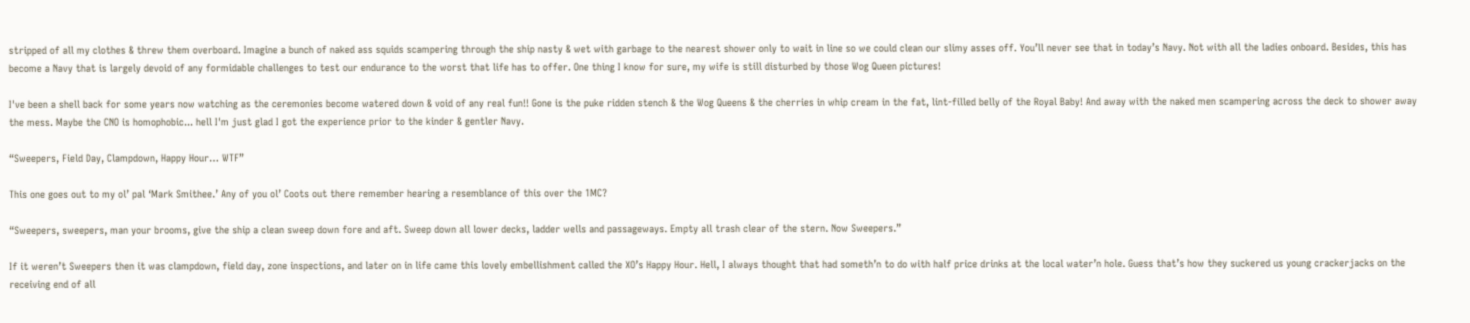stripped of all my clothes & threw them overboard. Imagine a bunch of naked ass squids scampering through the ship nasty & wet with garbage to the nearest shower only to wait in line so we could clean our slimy asses off. You’ll never see that in today’s Navy. Not with all the ladies onboard. Besides, this has become a Navy that is largely devoid of any formidable challenges to test our endurance to the worst that life has to offer. One thing I know for sure, my wife is still disturbed by those Wog Queen pictures!

I've been a shell back for some years now watching as the ceremonies become watered down & void of any real fun!! Gone is the puke ridden stench & the Wog Queens & the cherries in whip cream in the fat, lint-filled belly of the Royal Baby! And away with the naked men scampering across the deck to shower away the mess. Maybe the CNO is homophobic... hell I'm just glad I got the experience prior to the kinder & gentler Navy.

“Sweepers, Field Day, Clampdown, Happy Hour… WTF”

This one goes out to my ol’ pal ‘Mark Smithee.’ Any of you ol’ Coots out there remember hearing a resemblance of this over the 1MC?

“Sweepers, sweepers, man your brooms, give the ship a clean sweep down fore and aft. Sweep down all lower decks, ladder wells and passageways. Empty all trash clear of the stern. Now Sweepers.”

If it weren’t Sweepers then it was clampdown, field day, zone inspections, and later on in life came this lovely embellishment called the XO’s Happy Hour. Hell, I always thought that had someth’n to do with half price drinks at the local water’n hole. Guess that’s how they suckered us young crackerjacks on the receiving end of all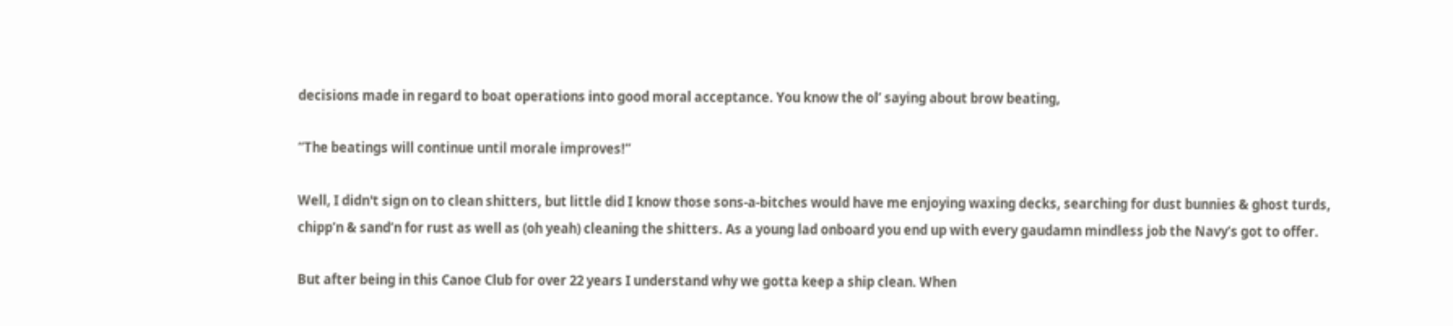decisions made in regard to boat operations into good moral acceptance. You know the ol’ saying about brow beating,

“The beatings will continue until morale improves!”

Well, I didn't sign on to clean shitters, but little did I know those sons-a-bitches would have me enjoying waxing decks, searching for dust bunnies & ghost turds, chipp’n & sand’n for rust as well as (oh yeah) cleaning the shitters. As a young lad onboard you end up with every gaudamn mindless job the Navy’s got to offer.

But after being in this Canoe Club for over 22 years I understand why we gotta keep a ship clean. When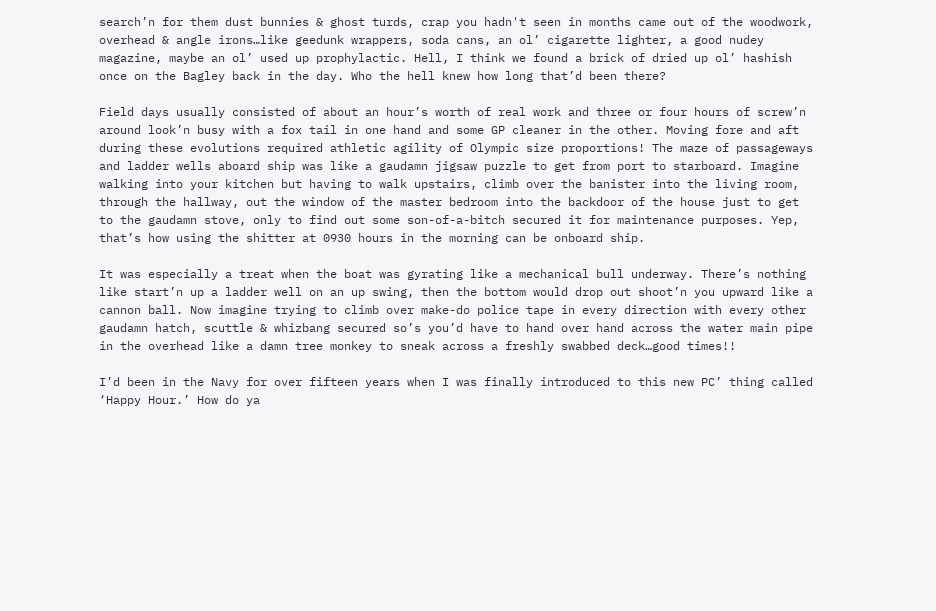search’n for them dust bunnies & ghost turds, crap you hadn't seen in months came out of the woodwork, overhead & angle irons…like geedunk wrappers, soda cans, an ol’ cigarette lighter, a good nudey magazine, maybe an ol’ used up prophylactic. Hell, I think we found a brick of dried up ol’ hashish once on the Bagley back in the day. Who the hell knew how long that’d been there?

Field days usually consisted of about an hour’s worth of real work and three or four hours of screw’n around look’n busy with a fox tail in one hand and some GP cleaner in the other. Moving fore and aft during these evolutions required athletic agility of Olympic size proportions! The maze of passageways and ladder wells aboard ship was like a gaudamn jigsaw puzzle to get from port to starboard. Imagine walking into your kitchen but having to walk upstairs, climb over the banister into the living room, through the hallway, out the window of the master bedroom into the backdoor of the house just to get to the gaudamn stove, only to find out some son-of-a-bitch secured it for maintenance purposes. Yep, that’s how using the shitter at 0930 hours in the morning can be onboard ship.

It was especially a treat when the boat was gyrating like a mechanical bull underway. There’s nothing like start’n up a ladder well on an up swing, then the bottom would drop out shoot’n you upward like a cannon ball. Now imagine trying to climb over make-do police tape in every direction with every other gaudamn hatch, scuttle & whizbang secured so’s you’d have to hand over hand across the water main pipe in the overhead like a damn tree monkey to sneak across a freshly swabbed deck…good times!!

I’d been in the Navy for over fifteen years when I was finally introduced to this new PC’ thing called ‘Happy Hour.’ How do ya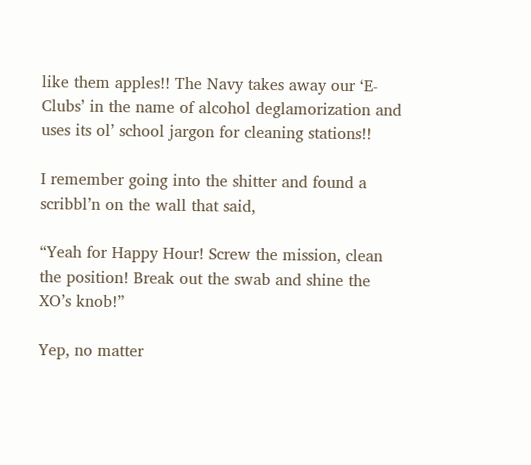like them apples!! The Navy takes away our ‘E-Clubs’ in the name of alcohol deglamorization and uses its ol’ school jargon for cleaning stations!!

I remember going into the shitter and found a scribbl’n on the wall that said,

“Yeah for Happy Hour! Screw the mission, clean the position! Break out the swab and shine the XO’s knob!”

Yep, no matter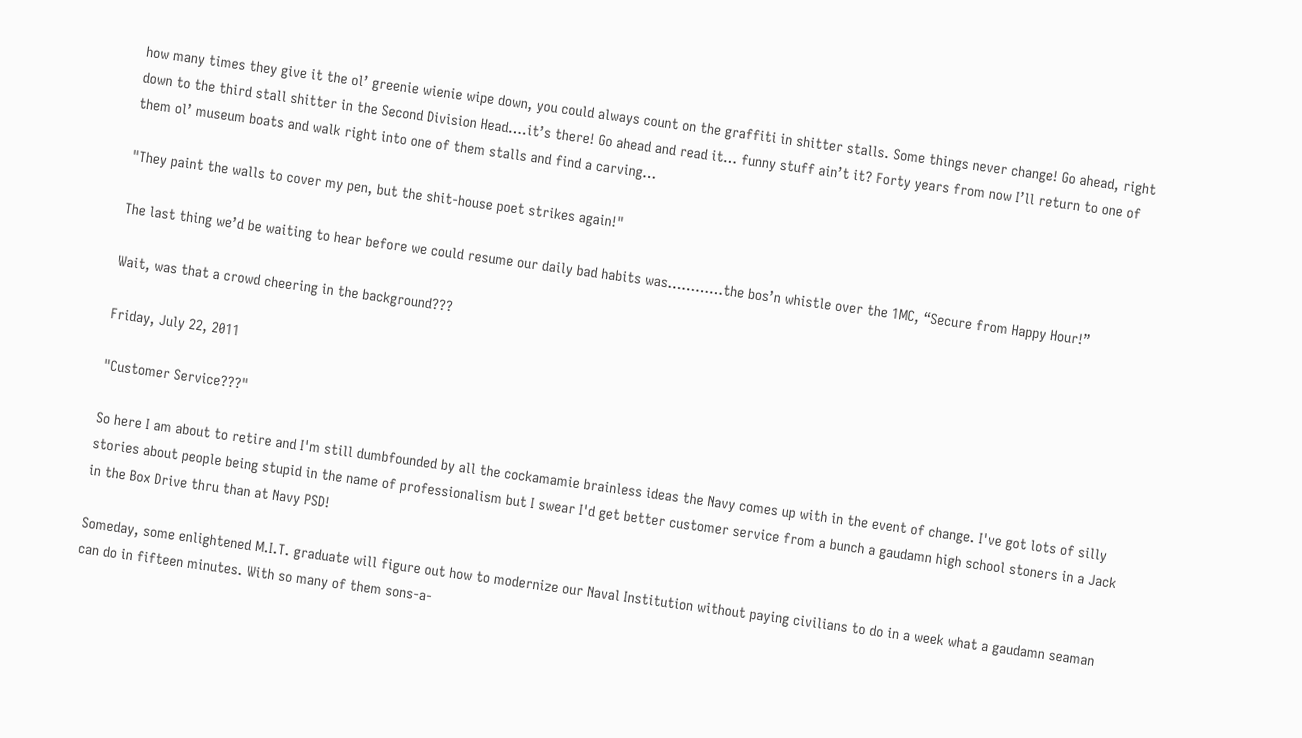how many times they give it the ol’ greenie wienie wipe down, you could always count on the graffiti in shitter stalls. Some things never change! Go ahead, right down to the third stall shitter in the Second Division Head….it’s there! Go ahead and read it… funny stuff ain’t it? Forty years from now I’ll return to one of them ol’ museum boats and walk right into one of them stalls and find a carving…

"They paint the walls to cover my pen, but the shit-house poet strikes again!"

The last thing we’d be waiting to hear before we could resume our daily bad habits was…………the bos’n whistle over the 1MC, “Secure from Happy Hour!”

Wait, was that a crowd cheering in the background???

Friday, July 22, 2011

"Customer Service???"

So here I am about to retire and I'm still dumbfounded by all the cockamamie brainless ideas the Navy comes up with in the event of change. I've got lots of silly stories about people being stupid in the name of professionalism but I swear I'd get better customer service from a bunch a gaudamn high school stoners in a Jack in the Box Drive thru than at Navy PSD!

Someday, some enlightened M.I.T. graduate will figure out how to modernize our Naval Institution without paying civilians to do in a week what a gaudamn seaman can do in fifteen minutes. With so many of them sons-a-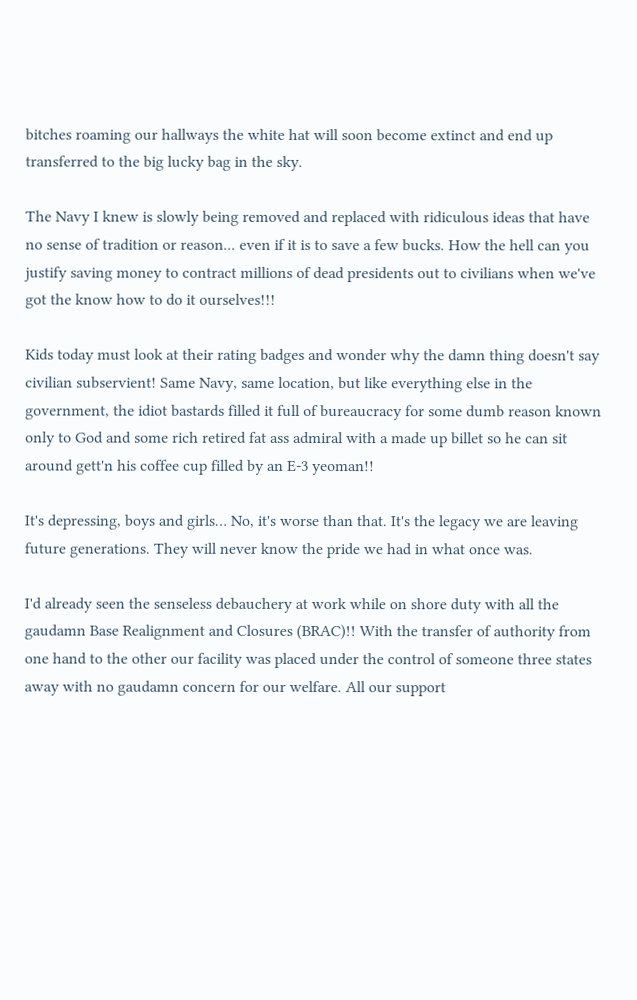bitches roaming our hallways the white hat will soon become extinct and end up transferred to the big lucky bag in the sky.

The Navy I knew is slowly being removed and replaced with ridiculous ideas that have no sense of tradition or reason... even if it is to save a few bucks. How the hell can you justify saving money to contract millions of dead presidents out to civilians when we've got the know how to do it ourselves!!!

Kids today must look at their rating badges and wonder why the damn thing doesn't say civilian subservient! Same Navy, same location, but like everything else in the government, the idiot bastards filled it full of bureaucracy for some dumb reason known only to God and some rich retired fat ass admiral with a made up billet so he can sit around gett'n his coffee cup filled by an E-3 yeoman!!

It's depressing, boys and girls… No, it's worse than that. It's the legacy we are leaving future generations. They will never know the pride we had in what once was.

I'd already seen the senseless debauchery at work while on shore duty with all the gaudamn Base Realignment and Closures (BRAC)!! With the transfer of authority from one hand to the other our facility was placed under the control of someone three states away with no gaudamn concern for our welfare. All our support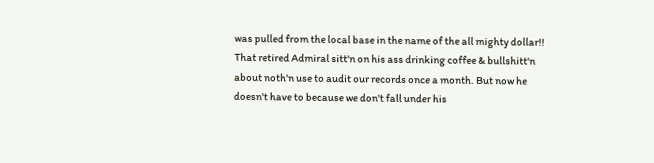was pulled from the local base in the name of the all mighty dollar!! That retired Admiral sitt'n on his ass drinking coffee & bullshitt'n about noth'n use to audit our records once a month. But now he doesn't have to because we don't fall under his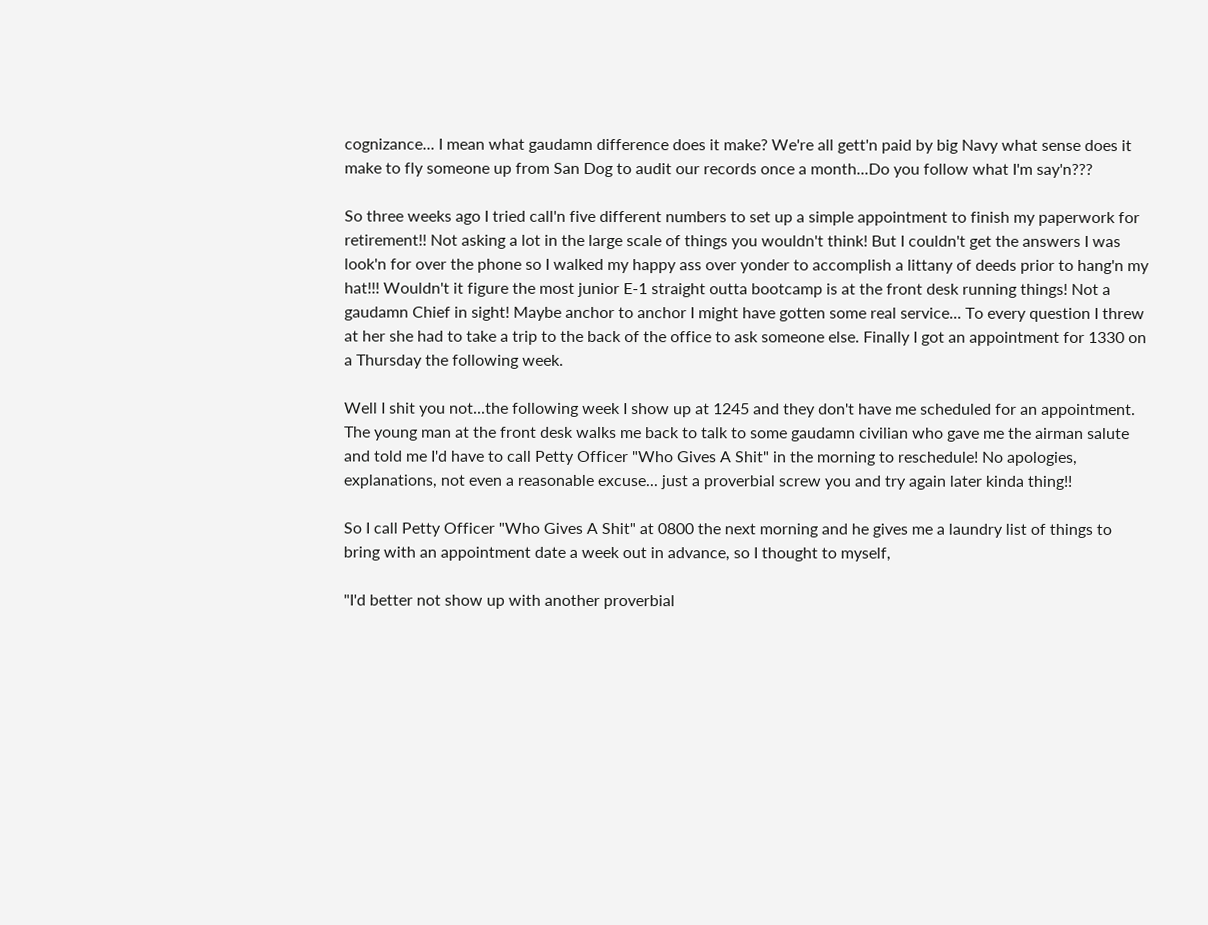cognizance... I mean what gaudamn difference does it make? We're all gett'n paid by big Navy what sense does it make to fly someone up from San Dog to audit our records once a month...Do you follow what I'm say'n???

So three weeks ago I tried call'n five different numbers to set up a simple appointment to finish my paperwork for retirement!! Not asking a lot in the large scale of things you wouldn't think! But I couldn't get the answers I was look'n for over the phone so I walked my happy ass over yonder to accomplish a littany of deeds prior to hang'n my hat!!! Wouldn't it figure the most junior E-1 straight outta bootcamp is at the front desk running things! Not a gaudamn Chief in sight! Maybe anchor to anchor I might have gotten some real service... To every question I threw at her she had to take a trip to the back of the office to ask someone else. Finally I got an appointment for 1330 on a Thursday the following week.

Well I shit you not...the following week I show up at 1245 and they don't have me scheduled for an appointment. The young man at the front desk walks me back to talk to some gaudamn civilian who gave me the airman salute and told me I'd have to call Petty Officer "Who Gives A Shit" in the morning to reschedule! No apologies, explanations, not even a reasonable excuse... just a proverbial screw you and try again later kinda thing!!

So I call Petty Officer "Who Gives A Shit" at 0800 the next morning and he gives me a laundry list of things to bring with an appointment date a week out in advance, so I thought to myself,

"I'd better not show up with another proverbial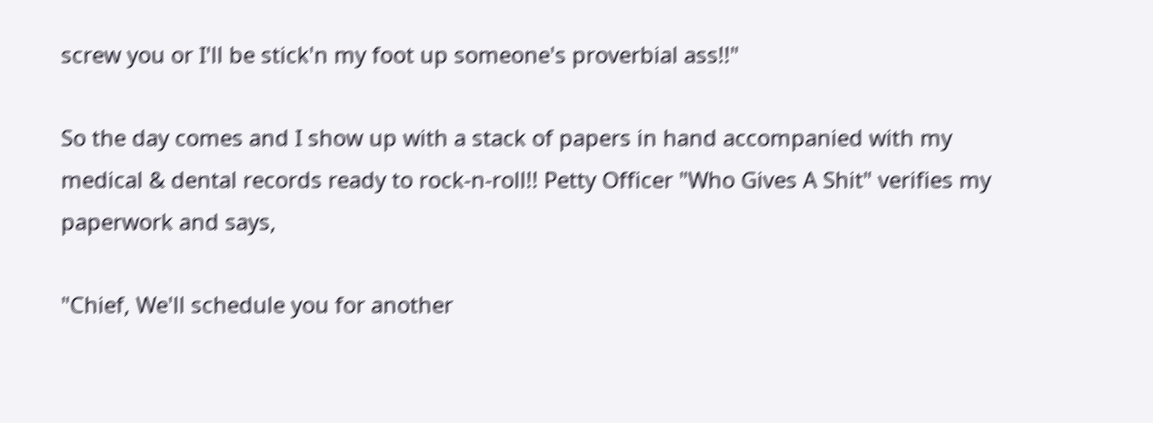screw you or I'll be stick'n my foot up someone's proverbial ass!!"

So the day comes and I show up with a stack of papers in hand accompanied with my medical & dental records ready to rock-n-roll!! Petty Officer "Who Gives A Shit" verifies my paperwork and says,

"Chief, We'll schedule you for another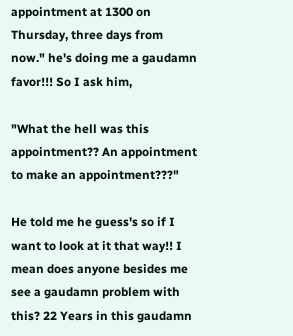appointment at 1300 on Thursday, three days from now." he's doing me a gaudamn favor!!! So I ask him,

"What the hell was this appointment?? An appointment to make an appointment???"

He told me he guess's so if I want to look at it that way!! I mean does anyone besides me see a gaudamn problem with this? 22 Years in this gaudamn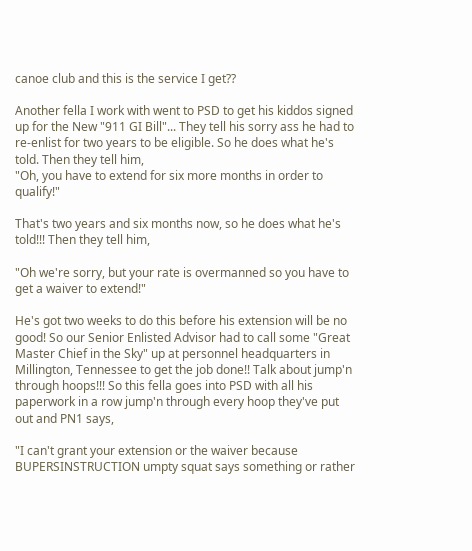canoe club and this is the service I get??

Another fella I work with went to PSD to get his kiddos signed up for the New "911 GI Bill"... They tell his sorry ass he had to re-enlist for two years to be eligible. So he does what he's told. Then they tell him,
"Oh, you have to extend for six more months in order to qualify!"

That's two years and six months now, so he does what he's told!!! Then they tell him,

"Oh we're sorry, but your rate is overmanned so you have to get a waiver to extend!"

He's got two weeks to do this before his extension will be no good! So our Senior Enlisted Advisor had to call some "Great Master Chief in the Sky" up at personnel headquarters in Millington, Tennessee to get the job done!! Talk about jump'n through hoops!!! So this fella goes into PSD with all his paperwork in a row jump'n through every hoop they've put out and PN1 says,

"I can't grant your extension or the waiver because BUPERSINSTRUCTION umpty squat says something or rather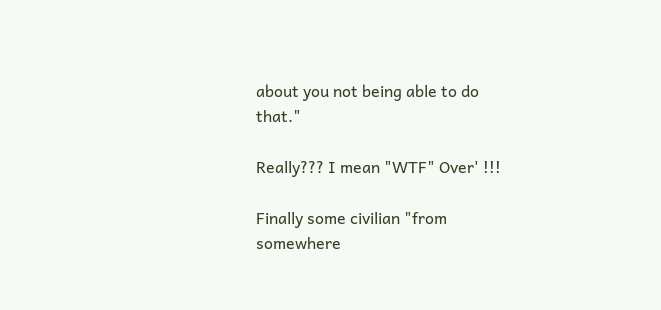about you not being able to do that."

Really??? I mean "WTF" Over' !!!

Finally some civilian "from somewhere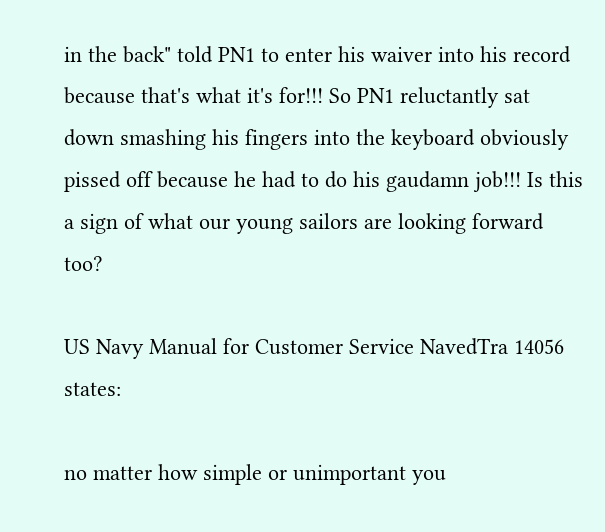in the back" told PN1 to enter his waiver into his record because that's what it's for!!! So PN1 reluctantly sat down smashing his fingers into the keyboard obviously pissed off because he had to do his gaudamn job!!! Is this a sign of what our young sailors are looking forward too?

US Navy Manual for Customer Service NavedTra 14056 states:

no matter how simple or unimportant you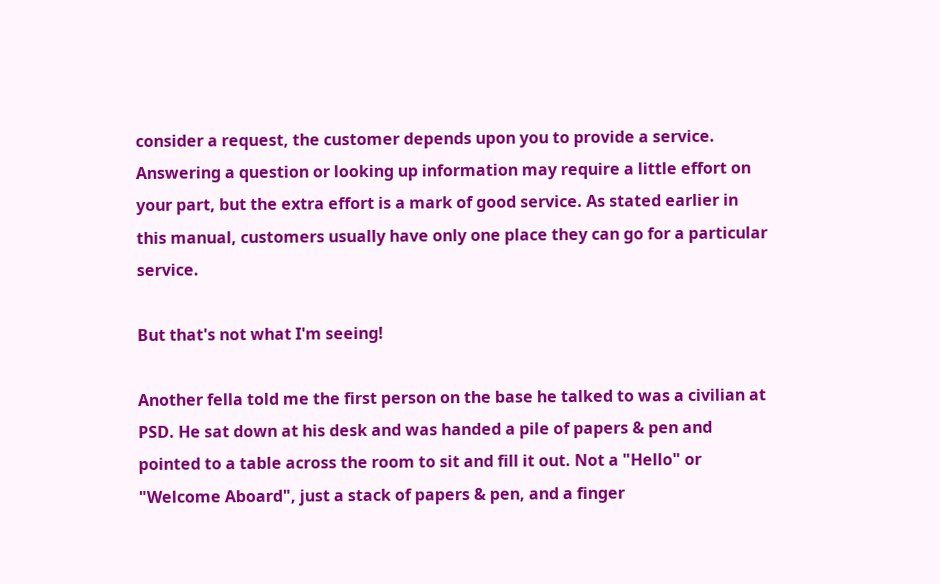consider a request, the customer depends upon you to provide a service. Answering a question or looking up information may require a little effort on your part, but the extra effort is a mark of good service. As stated earlier in this manual, customers usually have only one place they can go for a particular service.

But that's not what I'm seeing!

Another fella told me the first person on the base he talked to was a civilian at PSD. He sat down at his desk and was handed a pile of papers & pen and pointed to a table across the room to sit and fill it out. Not a "Hello" or "Welcome Aboard", just a stack of papers & pen, and a finger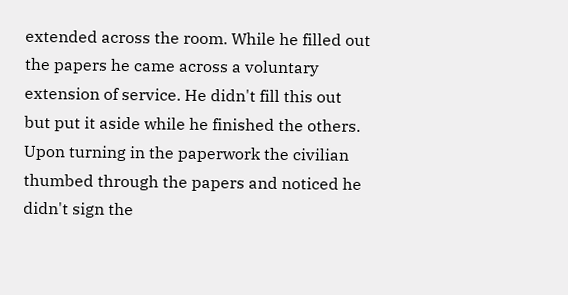extended across the room. While he filled out the papers he came across a voluntary extension of service. He didn't fill this out but put it aside while he finished the others. Upon turning in the paperwork the civilian thumbed through the papers and noticed he didn't sign the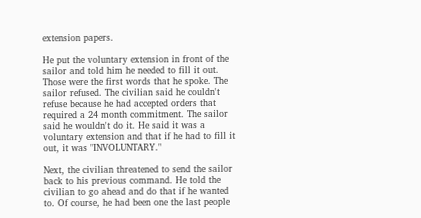extension papers.

He put the voluntary extension in front of the sailor and told him he needed to fill it out. Those were the first words that he spoke. The sailor refused. The civilian said he couldn't refuse because he had accepted orders that required a 24 month commitment. The sailor said he wouldn't do it. He said it was a voluntary extension and that if he had to fill it out, it was "INVOLUNTARY."

Next, the civilian threatened to send the sailor back to his previous command. He told the civilian to go ahead and do that if he wanted to. Of course, he had been one the last people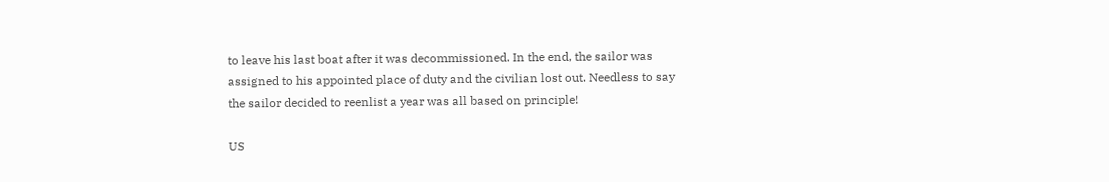to leave his last boat after it was decommissioned. In the end, the sailor was assigned to his appointed place of duty and the civilian lost out. Needless to say the sailor decided to reenlist a year was all based on principle!

US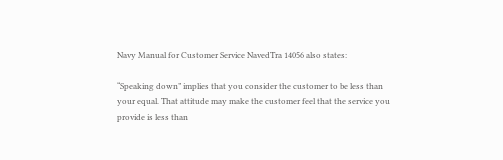Navy Manual for Customer Service NavedTra 14056 also states:

“Speaking down” implies that you consider the customer to be less than your equal. That attitude may make the customer feel that the service you provide is less than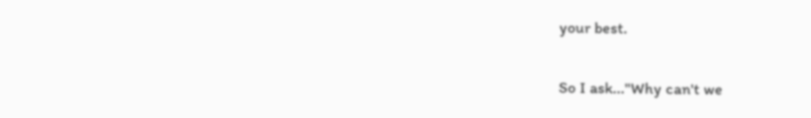your best.

So I ask..."Why can't we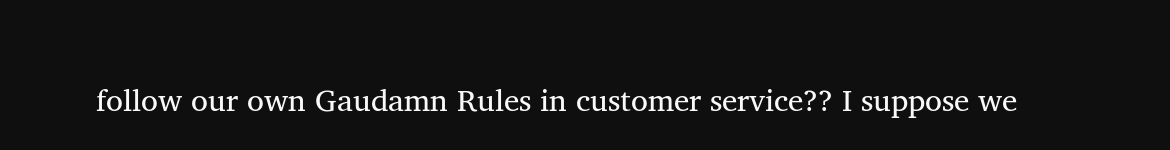follow our own Gaudamn Rules in customer service?? I suppose we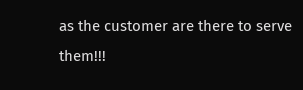as the customer are there to serve them!!!